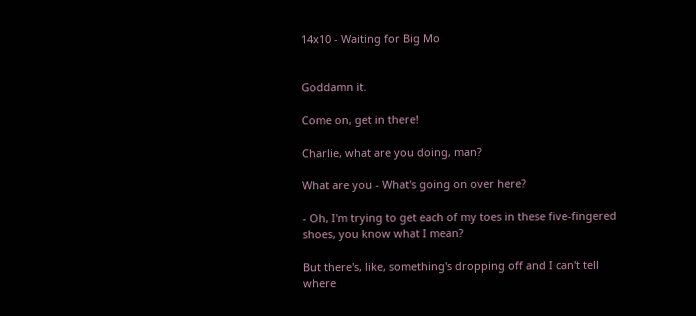14x10 - Waiting for Big Mo


Goddamn it.

Come on, get in there!

Charlie, what are you doing, man?

What are you - What's going on over here?

- Oh, I'm trying to get each of my toes in these five-fingered shoes, you know what I mean?

But there's, like, something's dropping off and I can't tell where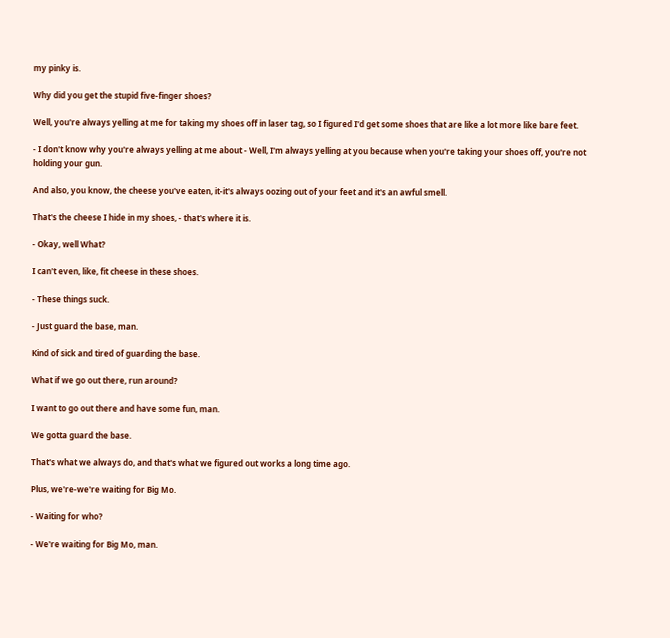my pinky is.

Why did you get the stupid five-finger shoes?

Well, you're always yelling at me for taking my shoes off in laser tag, so I figured I'd get some shoes that are like a lot more like bare feet.

- I don't know why you're always yelling at me about - Well, I'm always yelling at you because when you're taking your shoes off, you're not holding your gun.

And also, you know, the cheese you've eaten, it-it's always oozing out of your feet and it's an awful smell.

That's the cheese I hide in my shoes, - that's where it is.

- Okay, well What?

I can't even, like, fit cheese in these shoes.

- These things suck.

- Just guard the base, man.

Kind of sick and tired of guarding the base.

What if we go out there, run around?

I want to go out there and have some fun, man.

We gotta guard the base.

That's what we always do, and that's what we figured out works a long time ago.

Plus, we're-we're waiting for Big Mo.

- Waiting for who?

- We're waiting for Big Mo, man.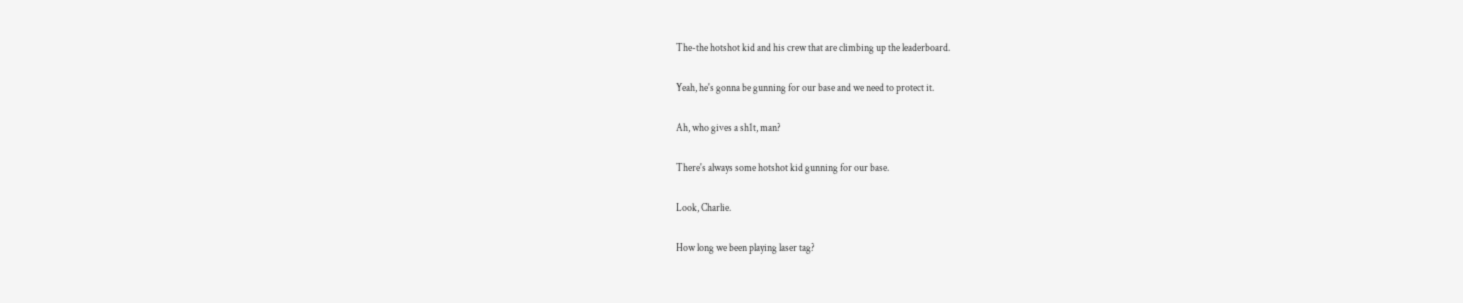The-the hotshot kid and his crew that are climbing up the leaderboard.

Yeah, he's gonna be gunning for our base and we need to protect it.

Ah, who gives a sh1t, man?

There's always some hotshot kid gunning for our base.

Look, Charlie.

How long we been playing laser tag?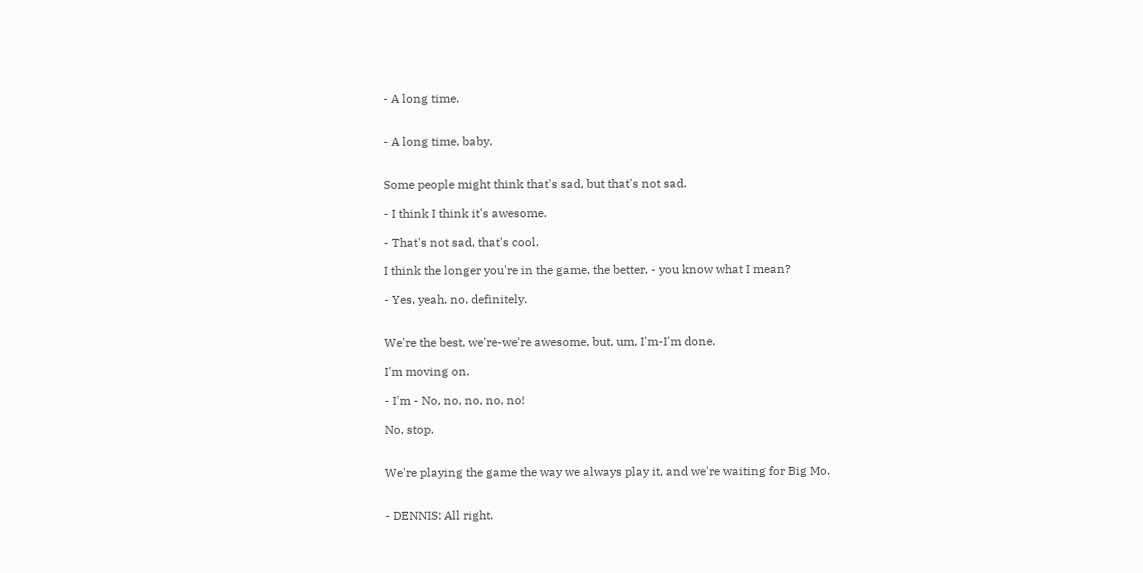- A long time.


- A long time, baby.


Some people might think that's sad, but that's not sad.

- I think I think it's awesome.

- That's not sad, that's cool.

I think the longer you're in the game, the better, - you know what I mean?

- Yes, yeah, no, definitely.


We're the best, we're-we're awesome, but, um, I'm-I'm done.

I'm moving on.

- I'm - No, no, no, no, no!

No, stop.


We're playing the game the way we always play it, and we're waiting for Big Mo.


- DENNIS: All right.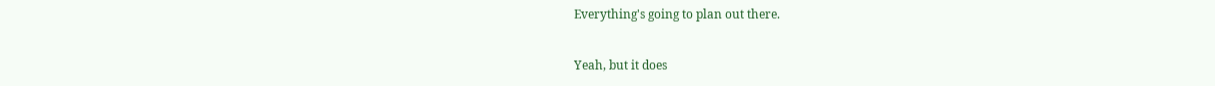Everything's going to plan out there.

Yeah, but it does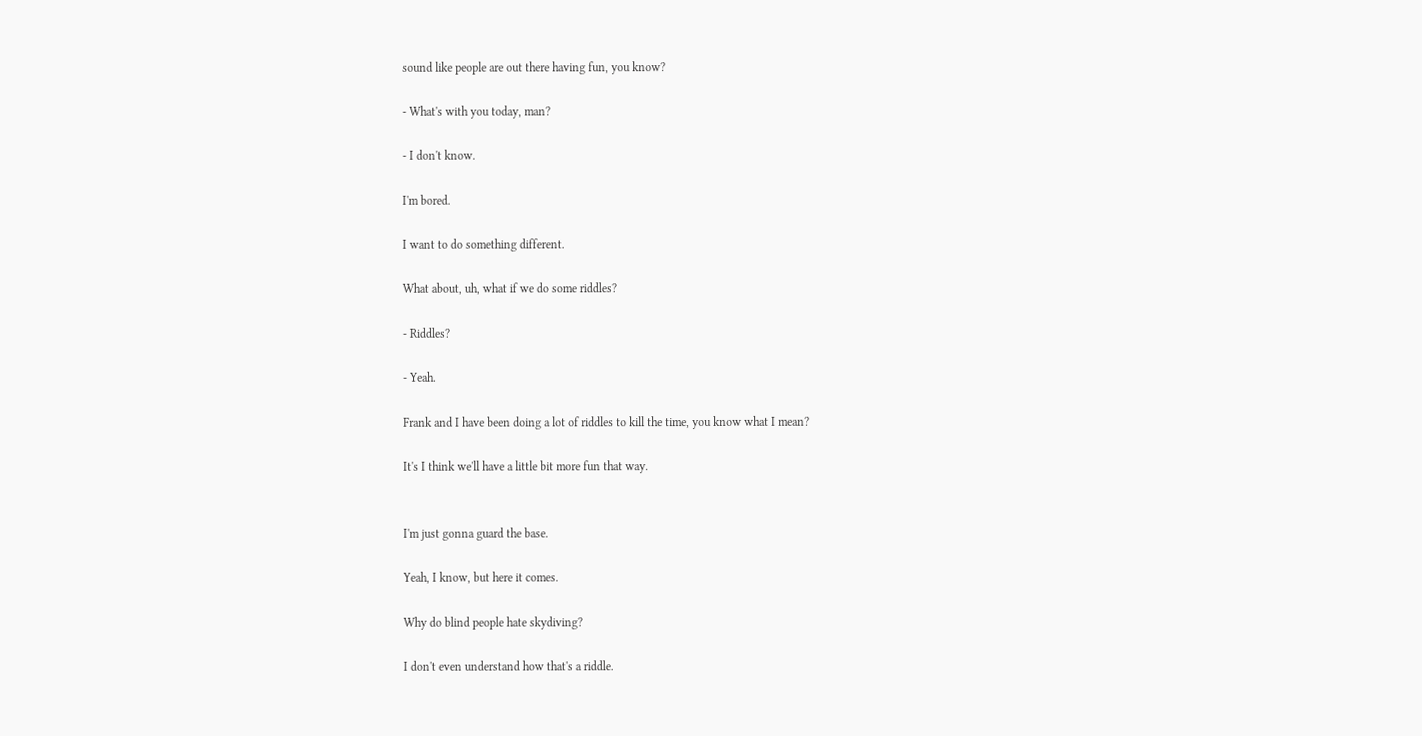sound like people are out there having fun, you know?

- What's with you today, man?

- I don't know.

I'm bored.

I want to do something different.

What about, uh, what if we do some riddles?

- Riddles?

- Yeah.

Frank and I have been doing a lot of riddles to kill the time, you know what I mean?

It's I think we'll have a little bit more fun that way.


I'm just gonna guard the base.

Yeah, I know, but here it comes.

Why do blind people hate skydiving?

I don't even understand how that's a riddle.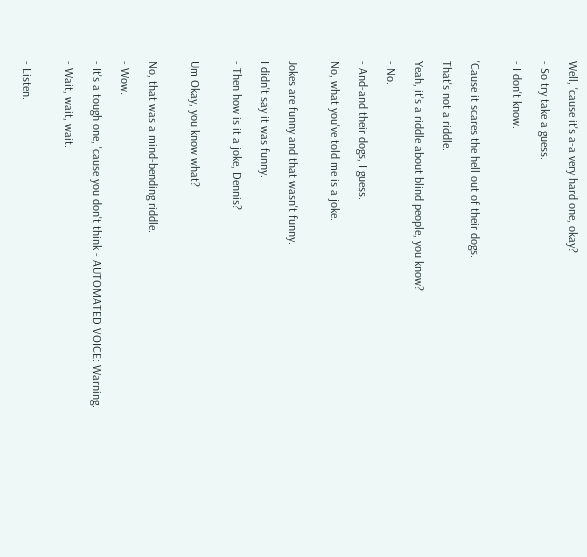Well, 'cause it's a-a very hard one, okay?

- So try take a guess.

- I don't know.


'Cause it scares the hell out of their dogs.

That's not a riddle.

Yeah, it's a riddle about blind people, you know?

- No.

- And-and their dogs, I guess.

No, what you've told me is a joke.


Jokes are funny and that wasn't funny.

I didn't say it was funny.

- Then how is it a joke, Dennis?


Um Okay, you know what?


No, that was a mind-bending riddle.

- Wow.

- It's a tough one, 'cause you don't think - AUTOMATED VOICE: Warning.

- Wait, wait, wait.


- Listen.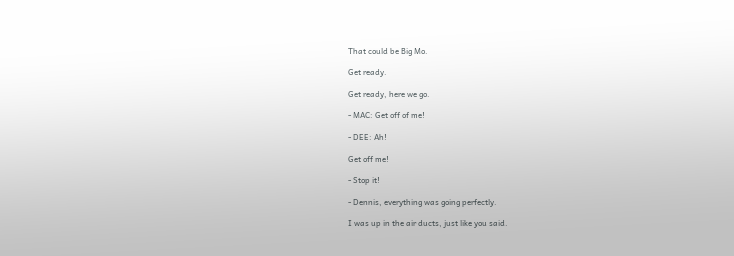That could be Big Mo.

Get ready.

Get ready, here we go.

- MAC: Get off of me!

- DEE: Ah!

Get off me!

- Stop it!

- Dennis, everything was going perfectly.

I was up in the air ducts, just like you said.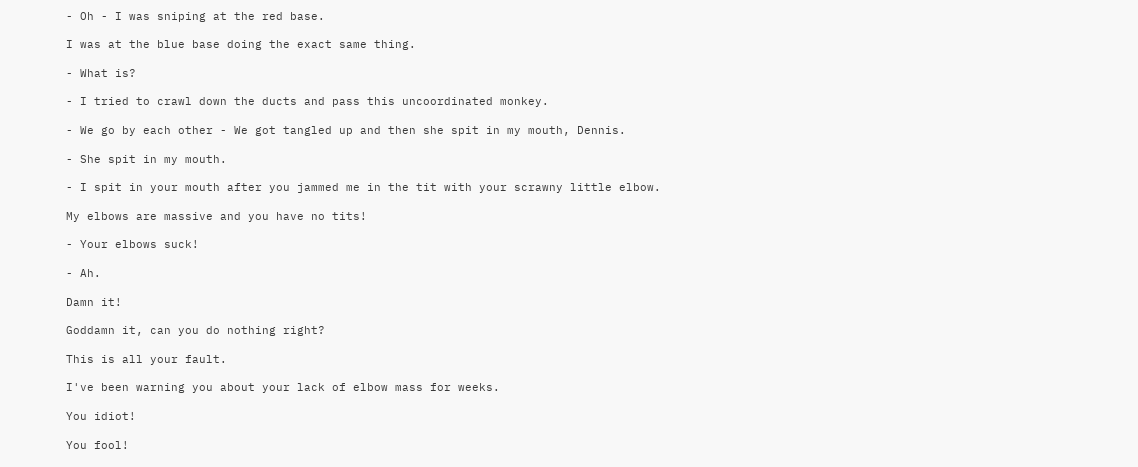- Oh - I was sniping at the red base.

I was at the blue base doing the exact same thing.

- What is?

- I tried to crawl down the ducts and pass this uncoordinated monkey.

- We go by each other - We got tangled up and then she spit in my mouth, Dennis.

- She spit in my mouth.

- I spit in your mouth after you jammed me in the tit with your scrawny little elbow.

My elbows are massive and you have no tits!

- Your elbows suck!

- Ah.

Damn it!

Goddamn it, can you do nothing right?

This is all your fault.

I've been warning you about your lack of elbow mass for weeks.

You idiot!

You fool!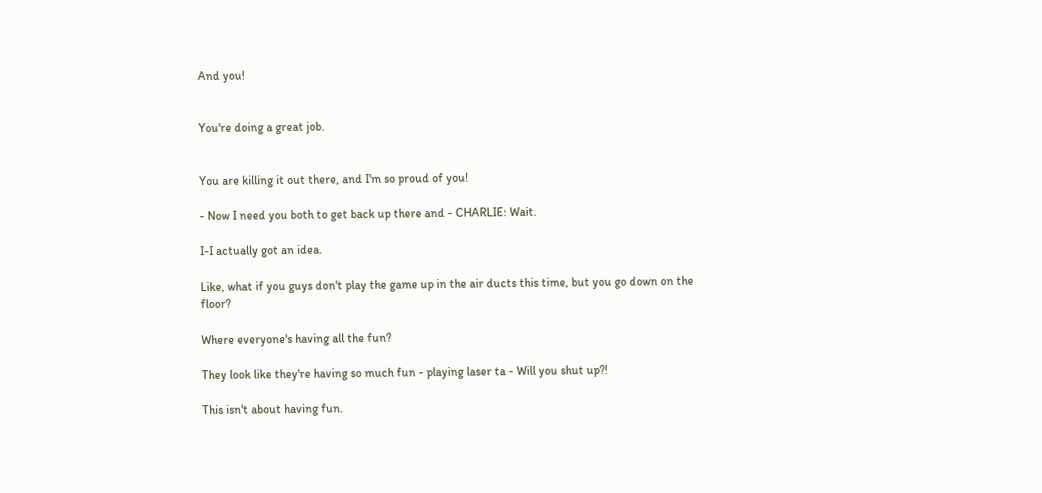And you!


You're doing a great job.


You are killing it out there, and I'm so proud of you!

- Now I need you both to get back up there and - CHARLIE: Wait.

I-I actually got an idea.

Like, what if you guys don't play the game up in the air ducts this time, but you go down on the floor?

Where everyone's having all the fun?

They look like they're having so much fun - playing laser ta - Will you shut up?!

This isn't about having fun.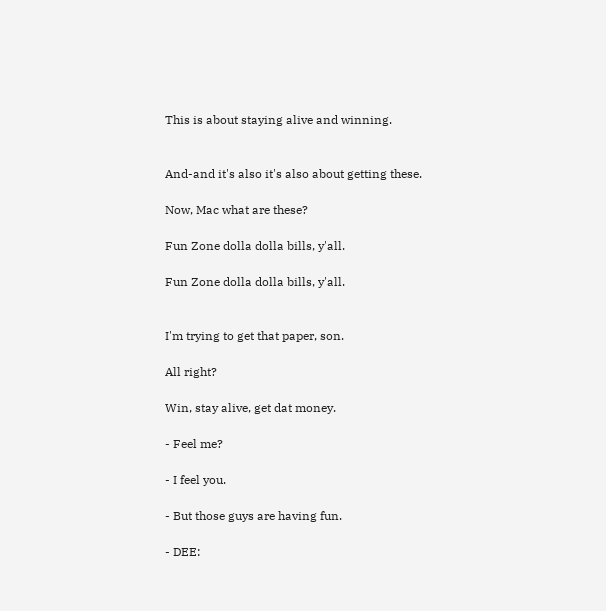This is about staying alive and winning.


And-and it's also it's also about getting these.

Now, Mac what are these?

Fun Zone dolla dolla bills, y'all.

Fun Zone dolla dolla bills, y'all.


I'm trying to get that paper, son.

All right?

Win, stay alive, get dat money.

- Feel me?

- I feel you.

- But those guys are having fun.

- DEE: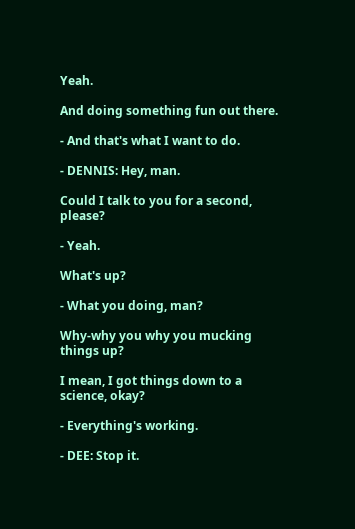Yeah.

And doing something fun out there.

- And that's what I want to do.

- DENNIS: Hey, man.

Could I talk to you for a second, please?

- Yeah.

What's up?

- What you doing, man?

Why-why you why you mucking things up?

I mean, I got things down to a science, okay?

- Everything's working.

- DEE: Stop it.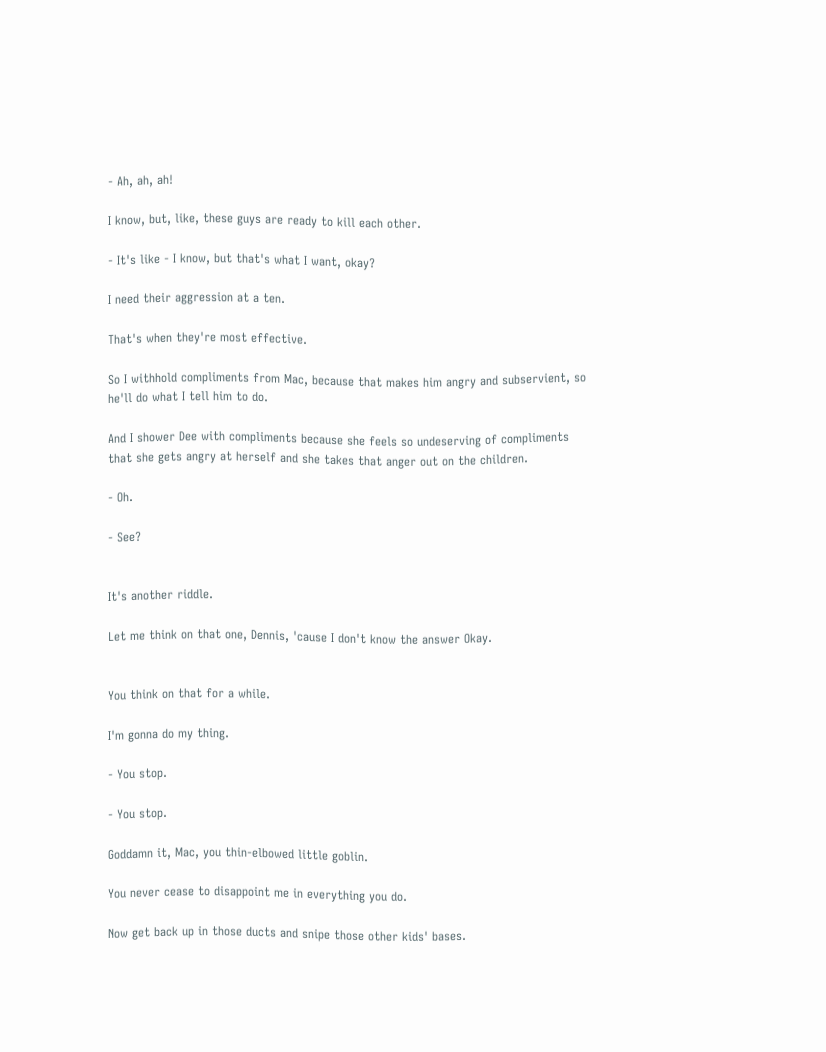- Ah, ah, ah!

I know, but, like, these guys are ready to kill each other.

- It's like - I know, but that's what I want, okay?

I need their aggression at a ten.

That's when they're most effective.

So I withhold compliments from Mac, because that makes him angry and subservient, so he'll do what I tell him to do.

And I shower Dee with compliments because she feels so undeserving of compliments that she gets angry at herself and she takes that anger out on the children.

- Oh.

- See?


It's another riddle.

Let me think on that one, Dennis, 'cause I don't know the answer Okay.


You think on that for a while.

I'm gonna do my thing.

- You stop.

- You stop.

Goddamn it, Mac, you thin-elbowed little goblin.

You never cease to disappoint me in everything you do.

Now get back up in those ducts and snipe those other kids' bases.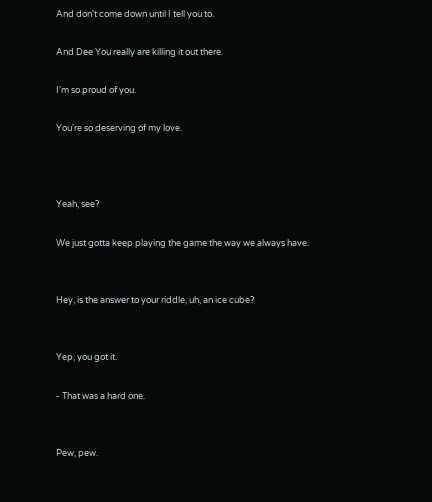And don't come down until I tell you to.

And Dee You really are killing it out there.

I'm so proud of you.

You're so deserving of my love.



Yeah, see?

We just gotta keep playing the game the way we always have.


Hey, is the answer to your riddle, uh, an ice cube?


Yep, you got it.

- That was a hard one.


Pew, pew.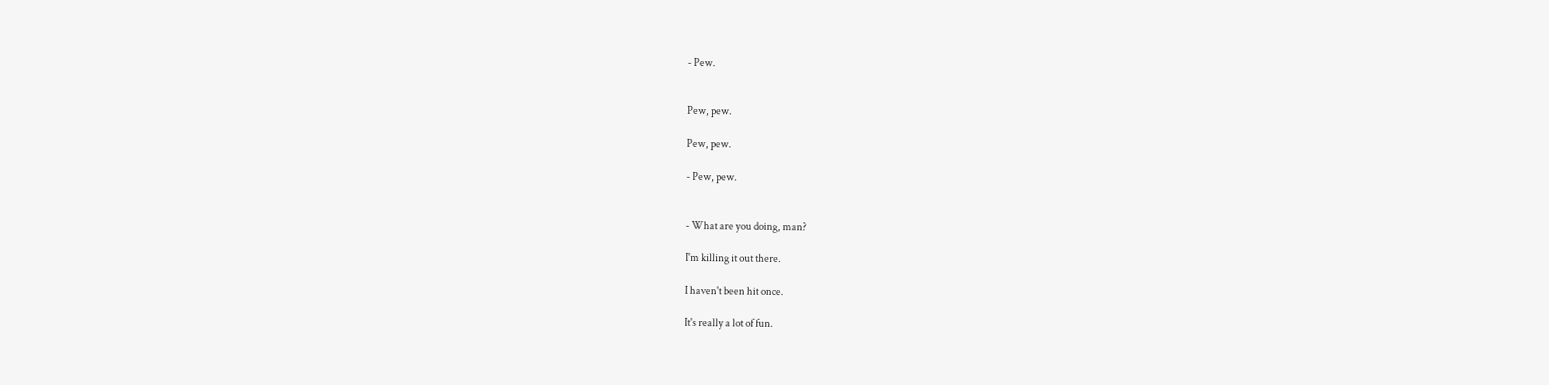- Pew.


Pew, pew.

Pew, pew.

- Pew, pew.


- What are you doing, man?

I'm killing it out there.

I haven't been hit once.

It's really a lot of fun.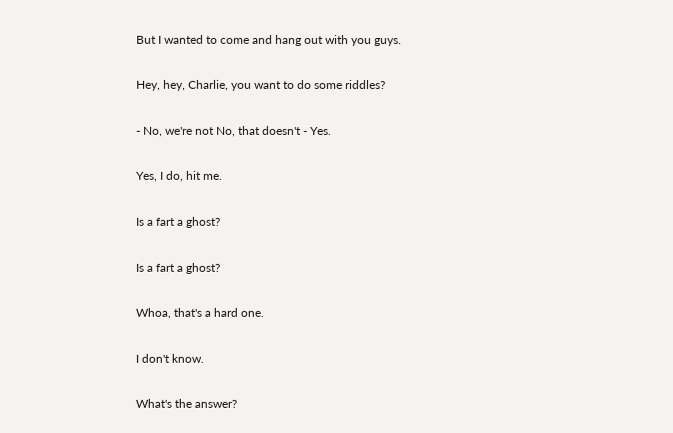But I wanted to come and hang out with you guys.

Hey, hey, Charlie, you want to do some riddles?

- No, we're not No, that doesn't - Yes.

Yes, I do, hit me.

Is a fart a ghost?

Is a fart a ghost?

Whoa, that's a hard one.

I don't know.

What's the answer?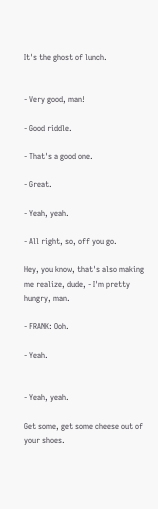It's the ghost of lunch.


- Very good, man!

- Good riddle.

- That's a good one.

- Great.

- Yeah, yeah.

- All right, so, off you go.

Hey, you know, that's also making me realize, dude, - I'm pretty hungry, man.

- FRANK: Ooh.

- Yeah.


- Yeah, yeah.

Get some, get some cheese out of your shoes.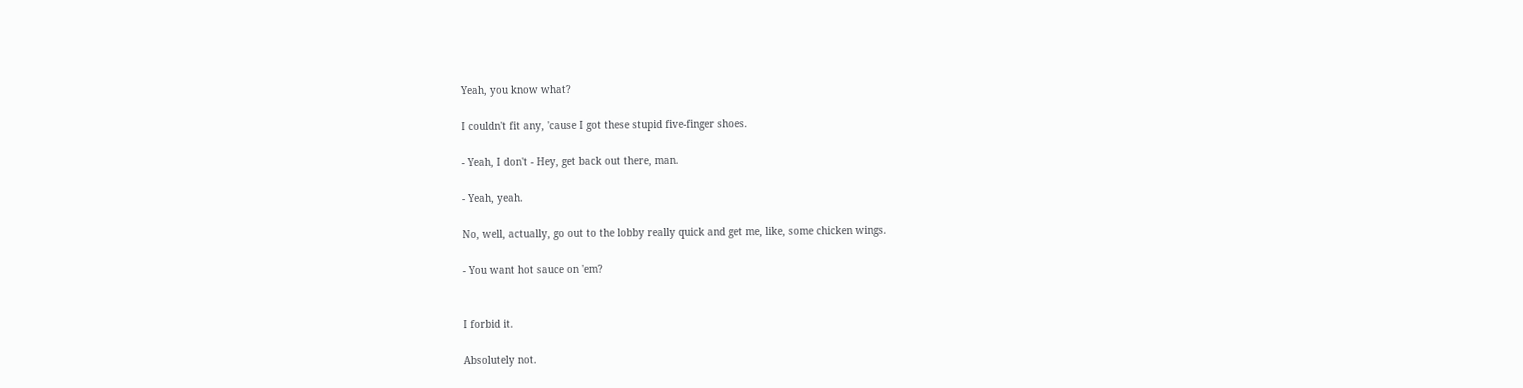Yeah, you know what?

I couldn't fit any, 'cause I got these stupid five-finger shoes.

- Yeah, I don't - Hey, get back out there, man.

- Yeah, yeah.

No, well, actually, go out to the lobby really quick and get me, like, some chicken wings.

- You want hot sauce on 'em?


I forbid it.

Absolutely not.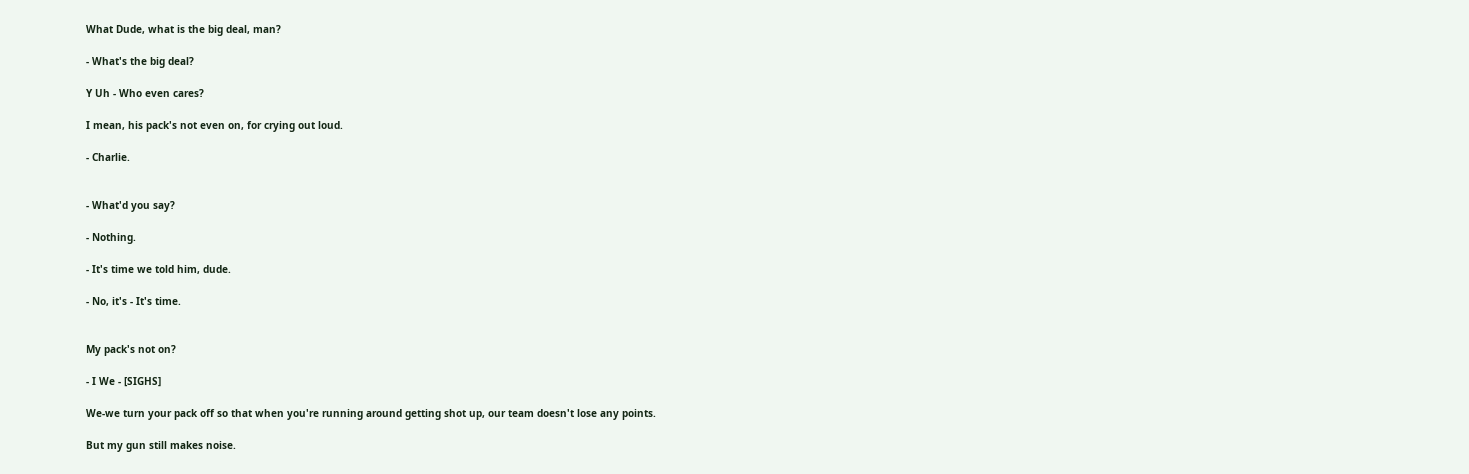What Dude, what is the big deal, man?

- What's the big deal?

Y Uh - Who even cares?

I mean, his pack's not even on, for crying out loud.

- Charlie.


- What'd you say?

- Nothing.

- It's time we told him, dude.

- No, it's - It's time.


My pack's not on?

- I We - [SIGHS]

We-we turn your pack off so that when you're running around getting shot up, our team doesn't lose any points.

But my gun still makes noise.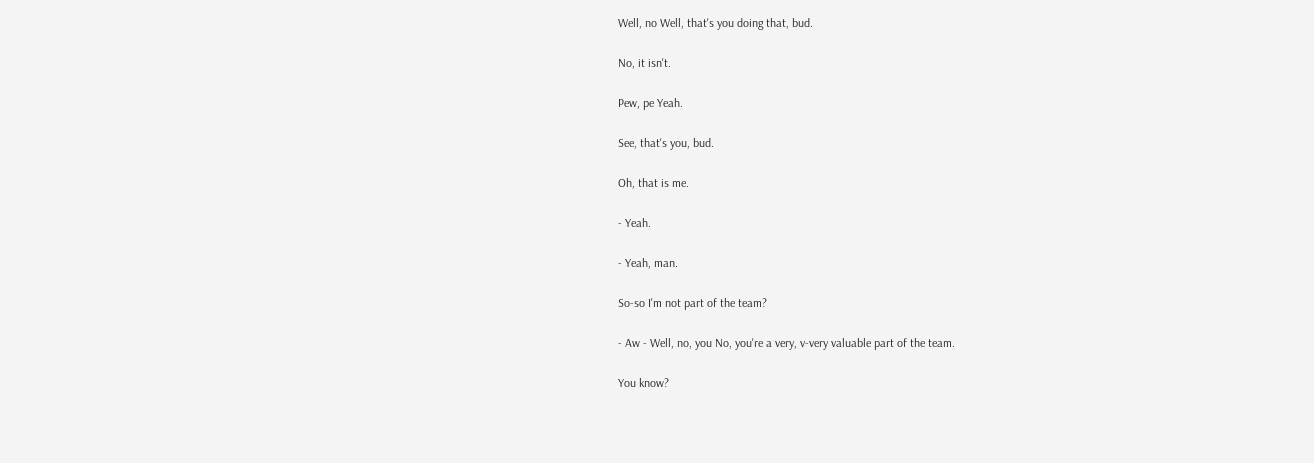Well, no Well, that's you doing that, bud.

No, it isn't.

Pew, pe Yeah.

See, that's you, bud.

Oh, that is me.

- Yeah.

- Yeah, man.

So-so I'm not part of the team?

- Aw - Well, no, you No, you're a very, v-very valuable part of the team.

You know?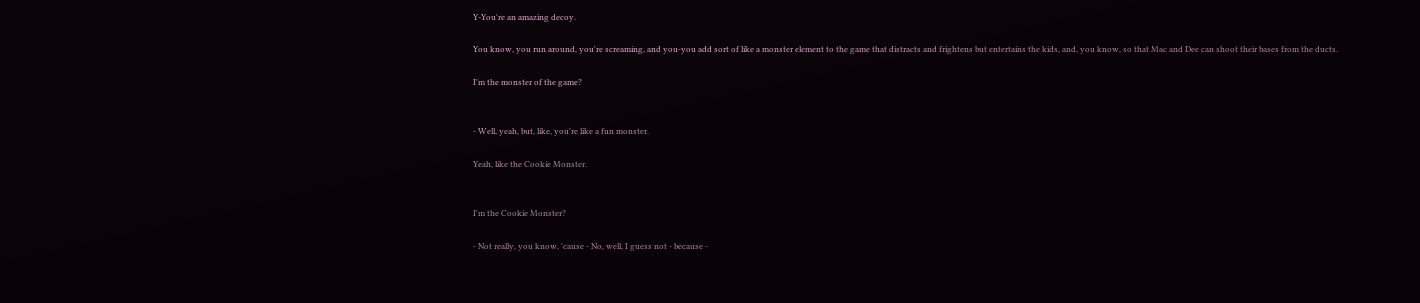Y-You're an amazing decoy.

You know, you run around, you're screaming, and you-you add sort of like a monster element to the game that distracts and frightens but entertains the kids, and, you know, so that Mac and Dee can shoot their bases from the ducts.

I'm the monster of the game?


- Well, yeah, but, like, you're like a fun monster.

Yeah, like the Cookie Monster.


I'm the Cookie Monster?

- Not really, you know, 'cause - No, well, I guess not - because -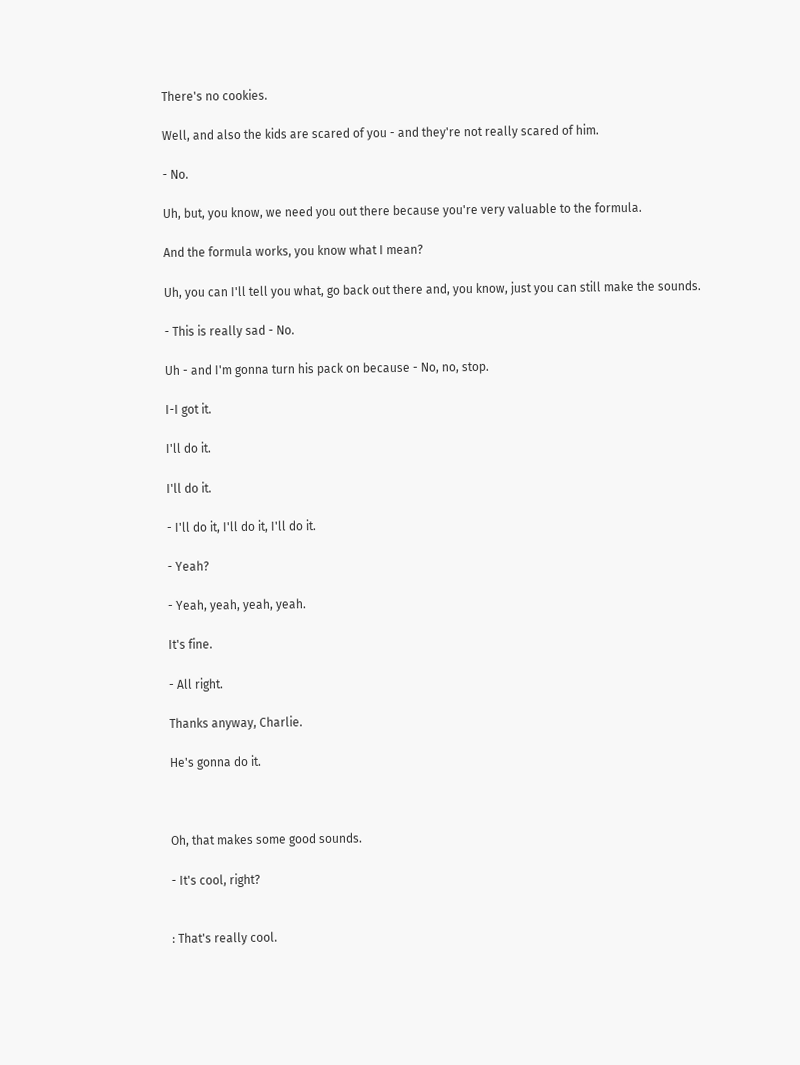There's no cookies.

Well, and also the kids are scared of you - and they're not really scared of him.

- No.

Uh, but, you know, we need you out there because you're very valuable to the formula.

And the formula works, you know what I mean?

Uh, you can I'll tell you what, go back out there and, you know, just you can still make the sounds.

- This is really sad - No.

Uh - and I'm gonna turn his pack on because - No, no, stop.

I-I got it.

I'll do it.

I'll do it.

- I'll do it, I'll do it, I'll do it.

- Yeah?

- Yeah, yeah, yeah, yeah.

It's fine.

- All right.

Thanks anyway, Charlie.

He's gonna do it.



Oh, that makes some good sounds.

- It's cool, right?


: That's really cool.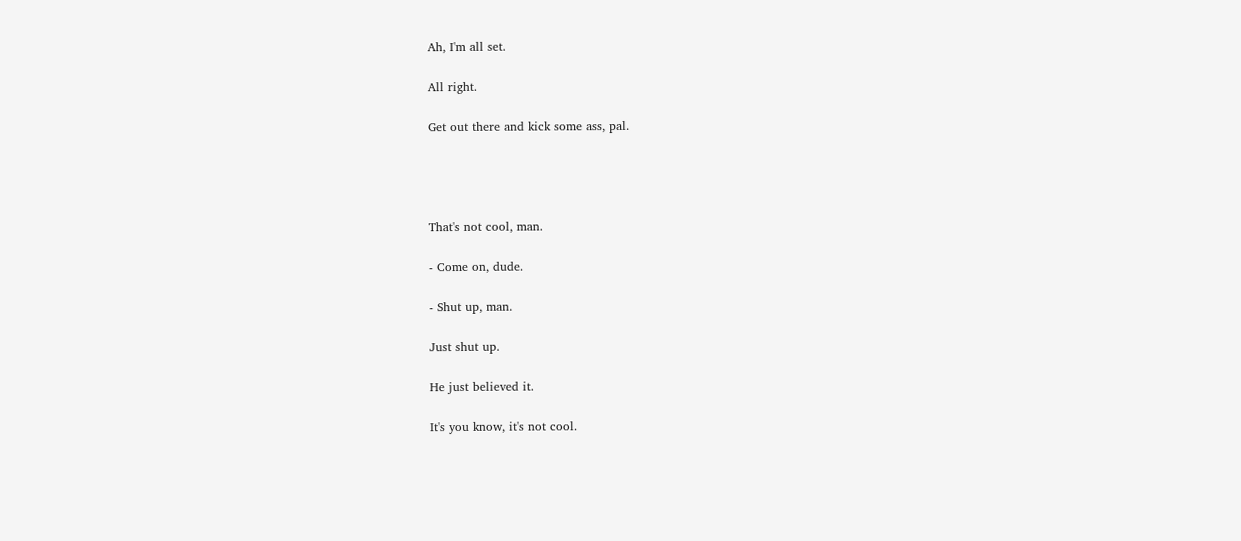Ah, I'm all set.

All right.

Get out there and kick some ass, pal.




That's not cool, man.

- Come on, dude.

- Shut up, man.

Just shut up.

He just believed it.

It's you know, it's not cool.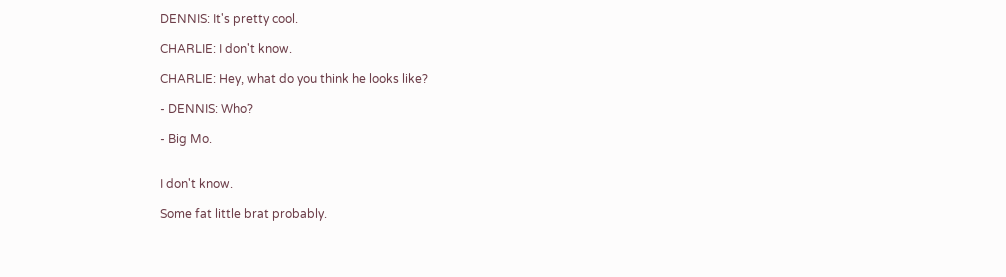DENNIS: It's pretty cool.

CHARLIE: I don't know.

CHARLIE: Hey, what do you think he looks like?

- DENNIS: Who?

- Big Mo.


I don't know.

Some fat little brat probably.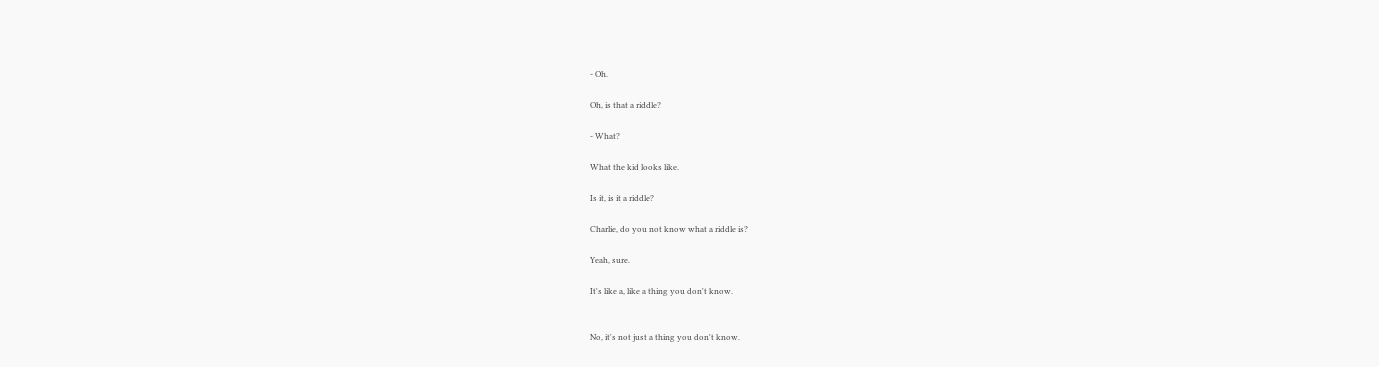- Oh.

Oh, is that a riddle?

- What?

What the kid looks like.

Is it, is it a riddle?

Charlie, do you not know what a riddle is?

Yeah, sure.

It's like a, like a thing you don't know.


No, it's not just a thing you don't know.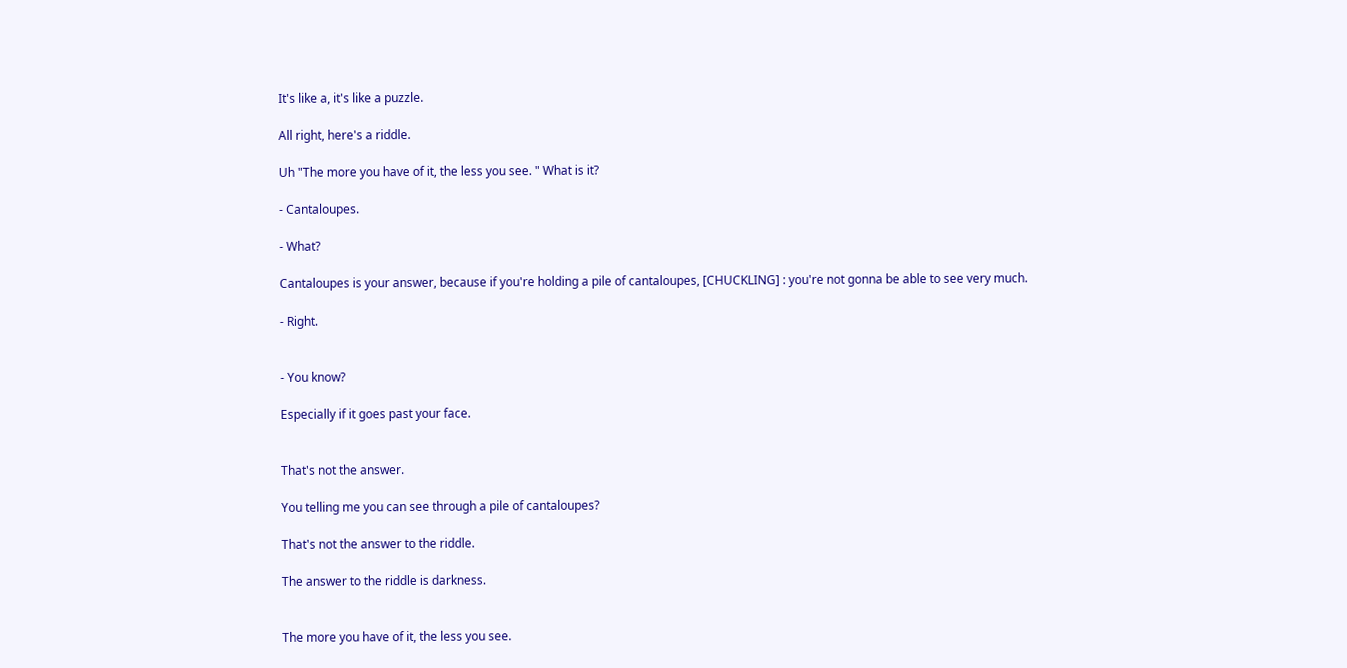It's like a, it's like a puzzle.

All right, here's a riddle.

Uh "The more you have of it, the less you see. " What is it?

- Cantaloupes.

- What?

Cantaloupes is your answer, because if you're holding a pile of cantaloupes, [CHUCKLING] : you're not gonna be able to see very much.

- Right.


- You know?

Especially if it goes past your face.


That's not the answer.

You telling me you can see through a pile of cantaloupes?

That's not the answer to the riddle.

The answer to the riddle is darkness.


The more you have of it, the less you see.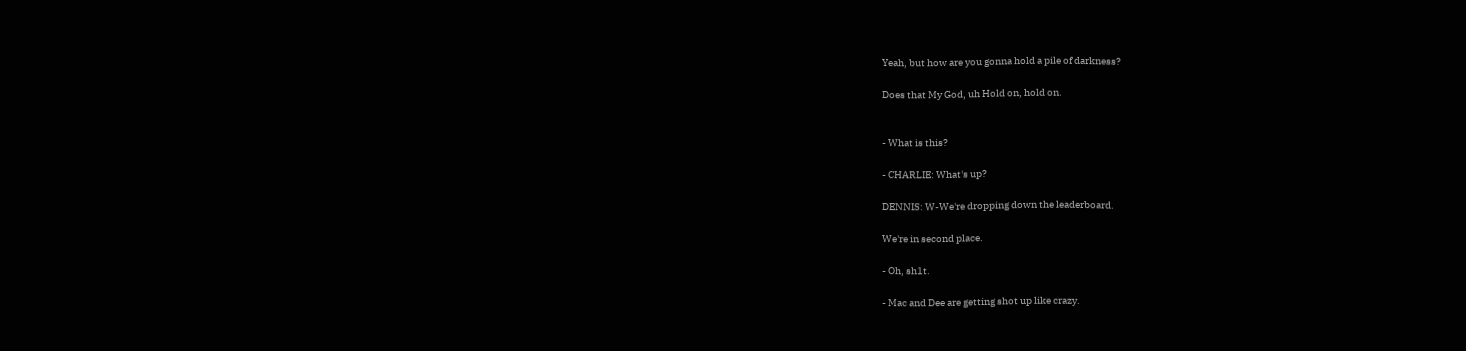Yeah, but how are you gonna hold a pile of darkness?

Does that My God, uh Hold on, hold on.


- What is this?

- CHARLIE: What's up?

DENNIS: W-We're dropping down the leaderboard.

We're in second place.

- Oh, sh1t.

- Mac and Dee are getting shot up like crazy.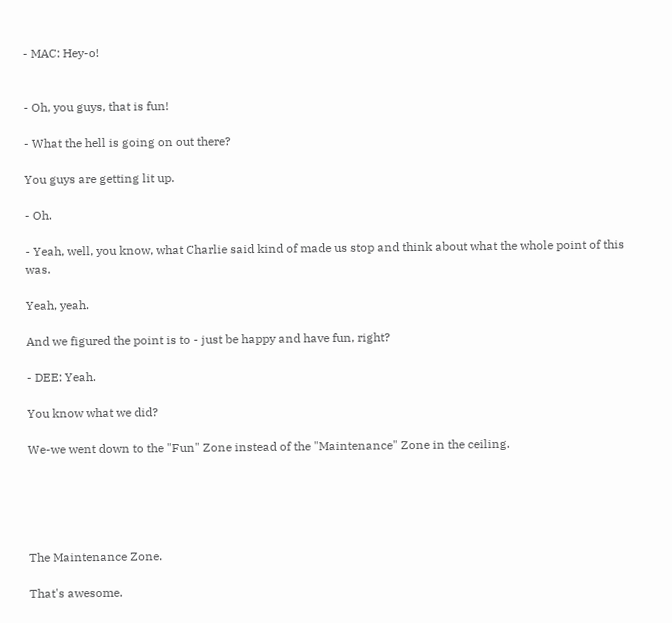- MAC: Hey-o!


- Oh, you guys, that is fun!

- What the hell is going on out there?

You guys are getting lit up.

- Oh.

- Yeah, well, you know, what Charlie said kind of made us stop and think about what the whole point of this was.

Yeah, yeah.

And we figured the point is to - just be happy and have fun, right?

- DEE: Yeah.

You know what we did?

We-we went down to the "Fun" Zone instead of the "Maintenance" Zone in the ceiling.





The Maintenance Zone.

That's awesome.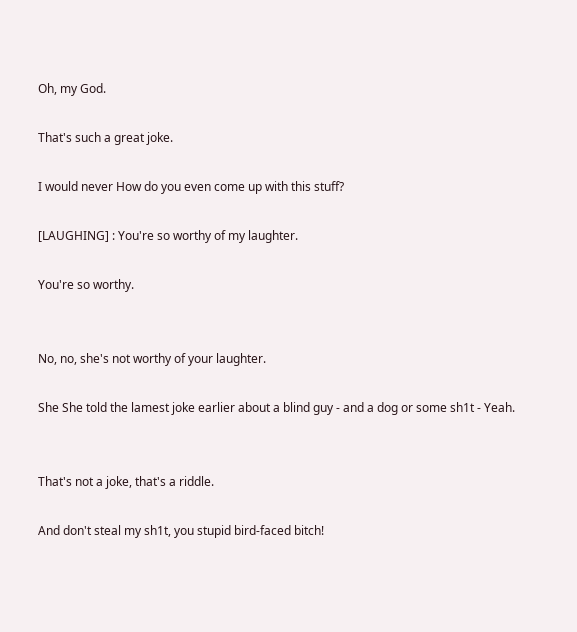Oh, my God.

That's such a great joke.

I would never How do you even come up with this stuff?

[LAUGHING] : You're so worthy of my laughter.

You're so worthy.


No, no, she's not worthy of your laughter.

She She told the lamest joke earlier about a blind guy - and a dog or some sh1t - Yeah.


That's not a joke, that's a riddle.

And don't steal my sh1t, you stupid bird-faced bitch!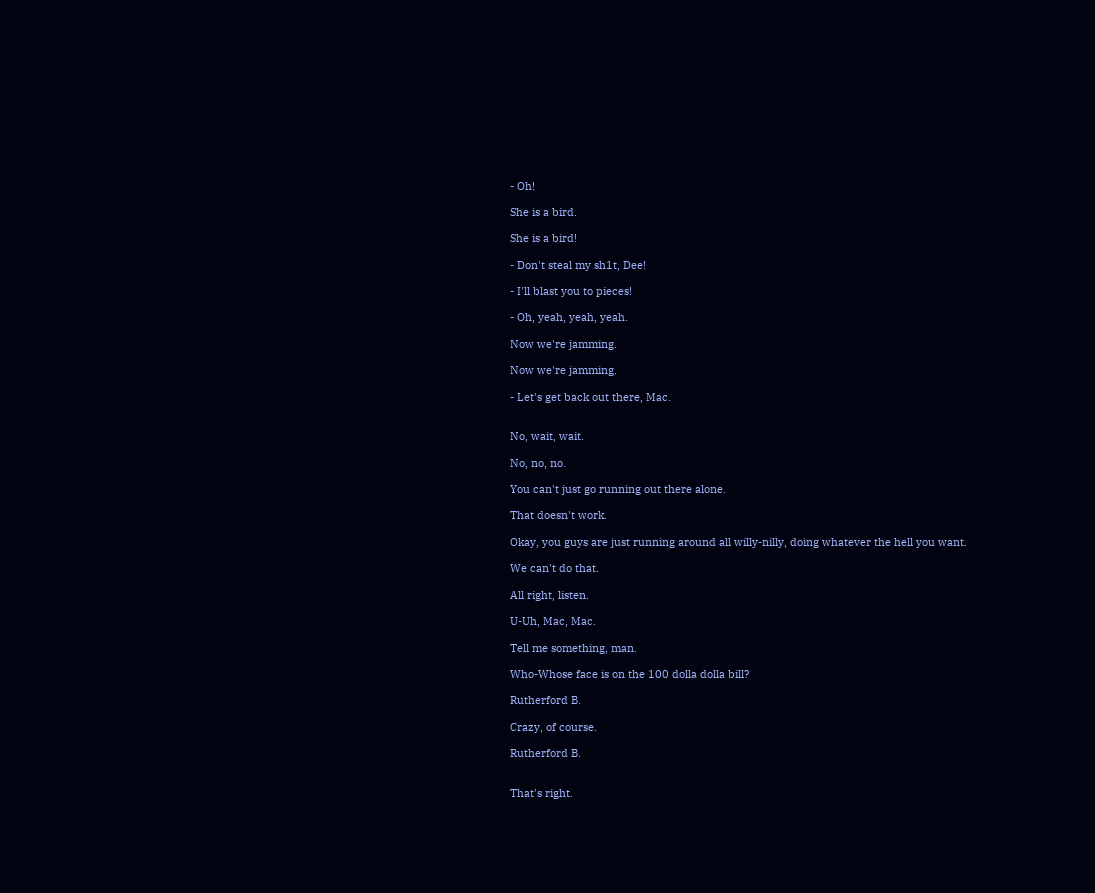- Oh!

She is a bird.

She is a bird!

- Don't steal my sh1t, Dee!

- I'll blast you to pieces!

- Oh, yeah, yeah, yeah.

Now we're jamming.

Now we're jamming.

- Let's get back out there, Mac.


No, wait, wait.

No, no, no.

You can't just go running out there alone.

That doesn't work.

Okay, you guys are just running around all willy-nilly, doing whatever the hell you want.

We can't do that.

All right, listen.

U-Uh, Mac, Mac.

Tell me something, man.

Who-Whose face is on the 100 dolla dolla bill?

Rutherford B.

Crazy, of course.

Rutherford B.


That's right.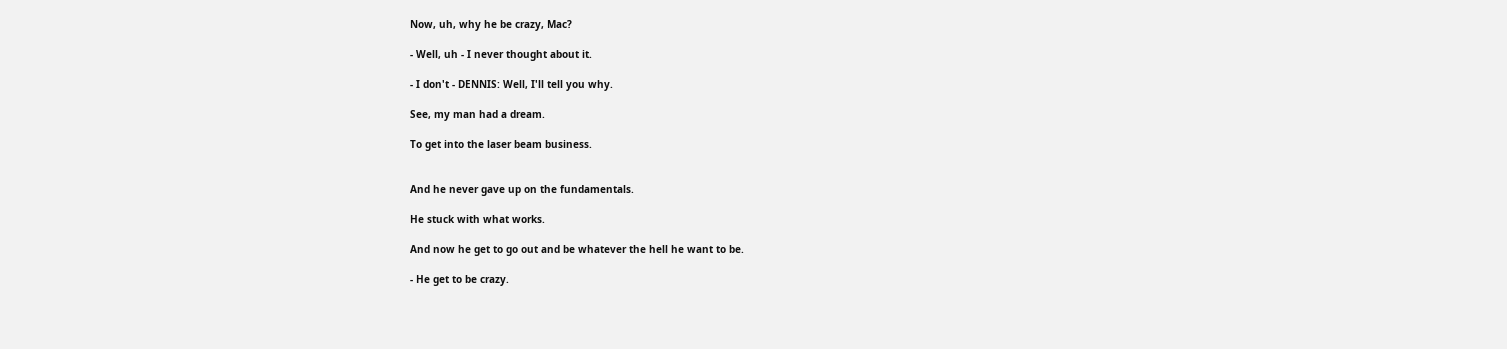Now, uh, why he be crazy, Mac?

- Well, uh - I never thought about it.

- I don't - DENNIS: Well, I'll tell you why.

See, my man had a dream.

To get into the laser beam business.


And he never gave up on the fundamentals.

He stuck with what works.

And now he get to go out and be whatever the hell he want to be.

- He get to be crazy.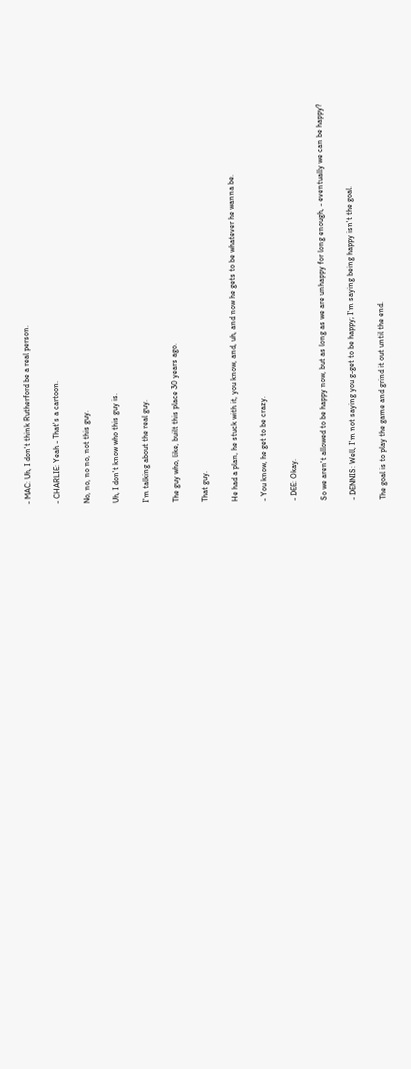- MAC: Uh, I don't think Rutherford be a real person.

- CHARLIE: Yeah - That's a cartoon.

No, no, no no, not this guy.

Uh, I don't know who this guy is.

I'm talking about the real guy.

The guy who, like, built this place 30 years ago.

That guy.

He had a plan, he stuck with it, you know, and, uh, and now he gets to be whatever he wanna be.

- You know, he get to be crazy.

- DEE: Okay.

So we aren't allowed to be happy now, but as long as we are unhappy for long enough, - eventually we can be happy?

- DENNIS: Well, I'm not saying you g-get to be happy; I'm saying being happy isn't the goal.

The goal is to play the game and grind it out until the end.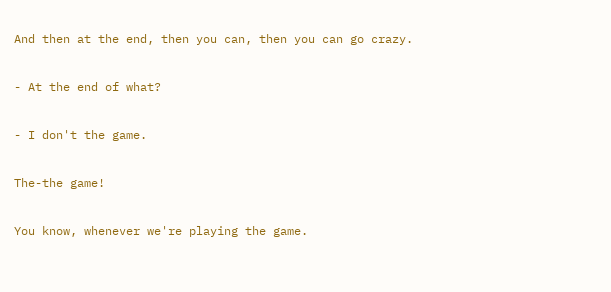And then at the end, then you can, then you can go crazy.

- At the end of what?

- I don't the game.

The-the game!

You know, whenever we're playing the game.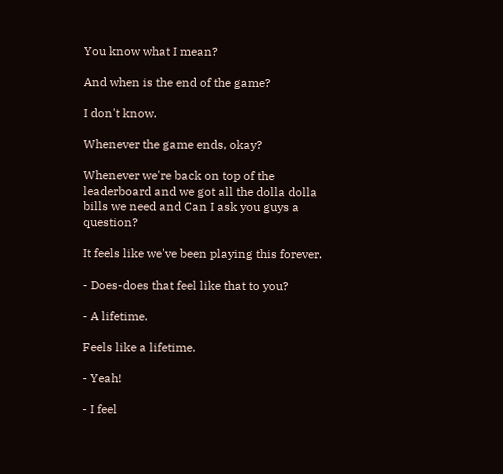You know what I mean?

And when is the end of the game?

I don't know.

Whenever the game ends, okay?

Whenever we're back on top of the leaderboard and we got all the dolla dolla bills we need and Can I ask you guys a question?

It feels like we've been playing this forever.

- Does-does that feel like that to you?

- A lifetime.

Feels like a lifetime.

- Yeah!

- I feel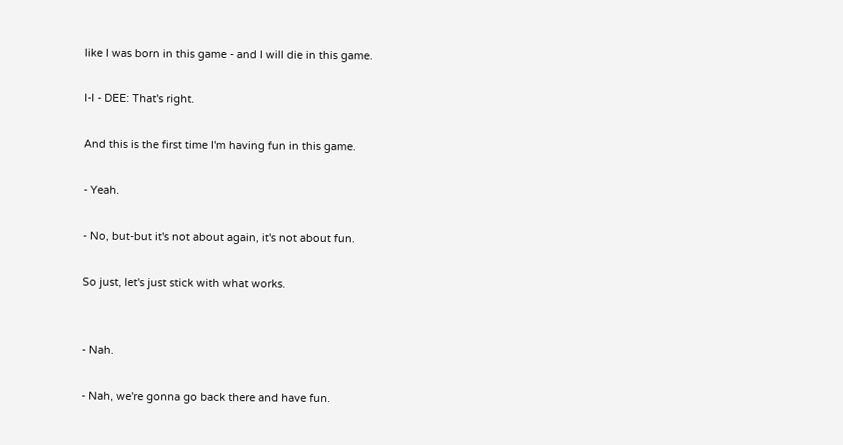like I was born in this game - and I will die in this game.

I-I - DEE: That's right.

And this is the first time I'm having fun in this game.

- Yeah.

- No, but-but it's not about again, it's not about fun.

So just, let's just stick with what works.


- Nah.

- Nah, we're gonna go back there and have fun.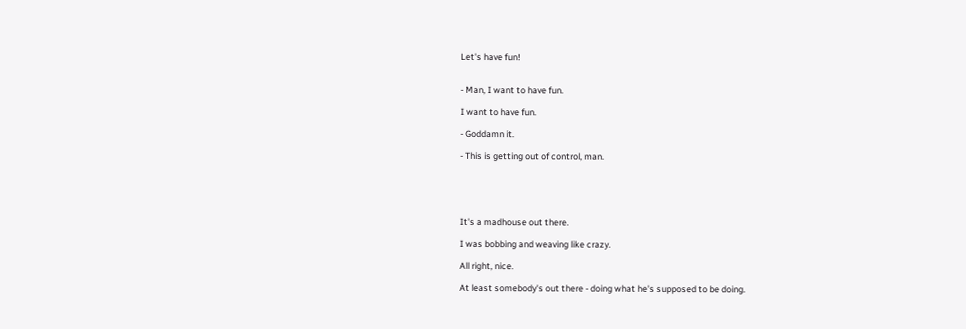Let's have fun!


- Man, I want to have fun.

I want to have fun.

- Goddamn it.

- This is getting out of control, man.





It's a madhouse out there.

I was bobbing and weaving like crazy.

All right, nice.

At least somebody's out there - doing what he's supposed to be doing.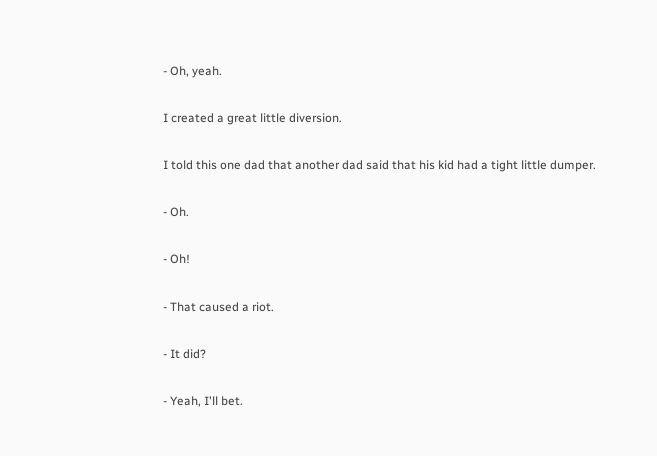- Oh, yeah.

I created a great little diversion.

I told this one dad that another dad said that his kid had a tight little dumper.

- Oh.

- Oh!

- That caused a riot.

- It did?

- Yeah, I'll bet.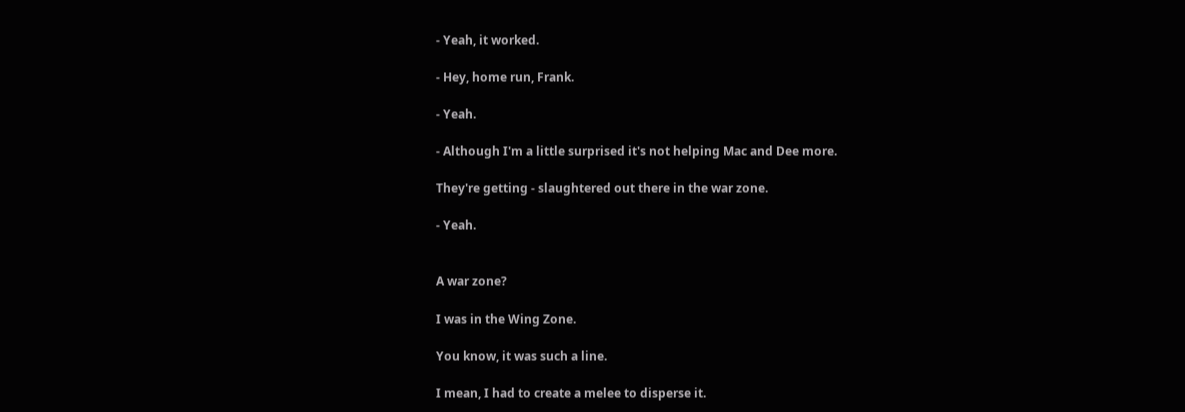- Yeah, it worked.

- Hey, home run, Frank.

- Yeah.

- Although I'm a little surprised it's not helping Mac and Dee more.

They're getting - slaughtered out there in the war zone.

- Yeah.


A war zone?

I was in the Wing Zone.

You know, it was such a line.

I mean, I had to create a melee to disperse it.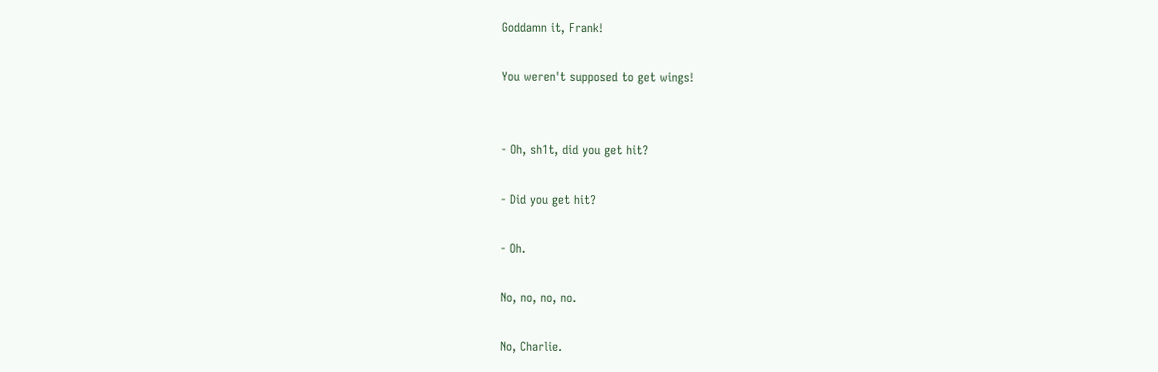Goddamn it, Frank!

You weren't supposed to get wings!


- Oh, sh1t, did you get hit?

- Did you get hit?

- Oh.

No, no, no, no.

No, Charlie.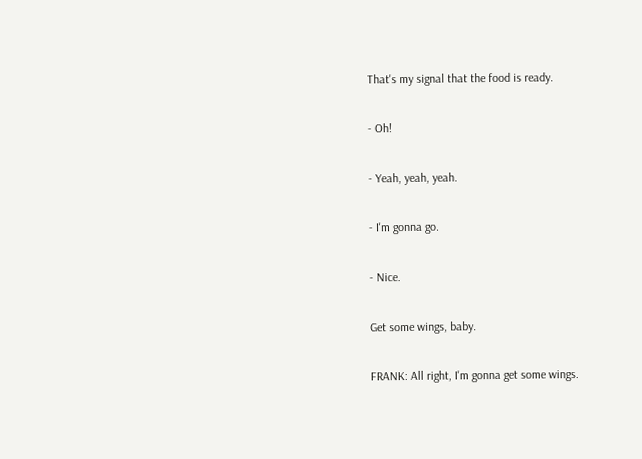That's my signal that the food is ready.

- Oh!

- Yeah, yeah, yeah.

- I'm gonna go.

- Nice.

Get some wings, baby.

FRANK: All right, I'm gonna get some wings.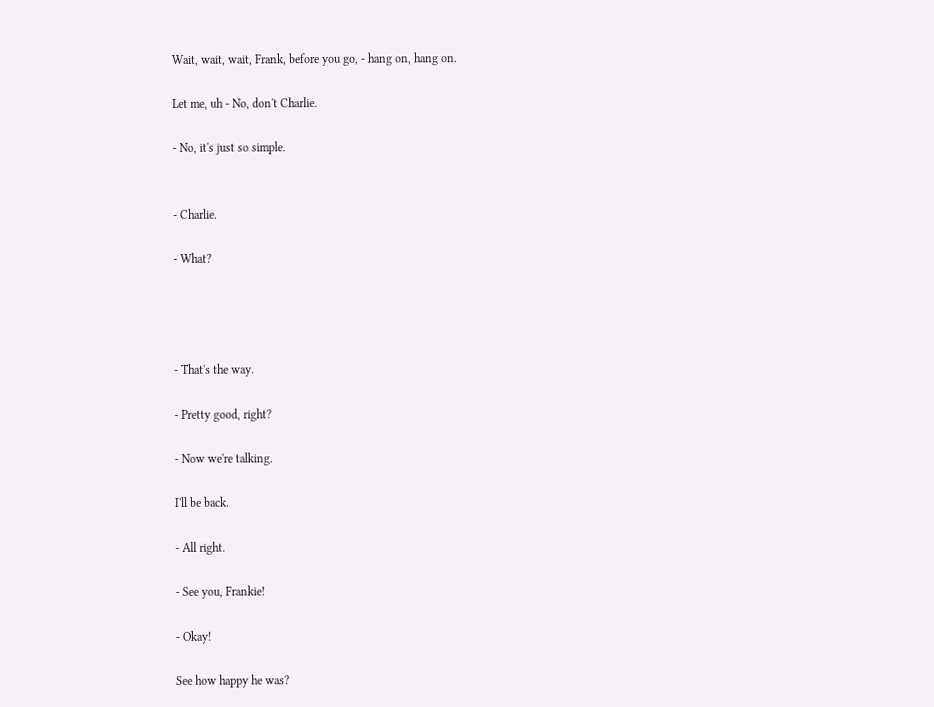Wait, wait, wait, Frank, before you go, - hang on, hang on.

Let me, uh - No, don't Charlie.

- No, it's just so simple.


- Charlie.

- What?




- That's the way.

- Pretty good, right?

- Now we're talking.

I'll be back.

- All right.

- See you, Frankie!

- Okay!

See how happy he was?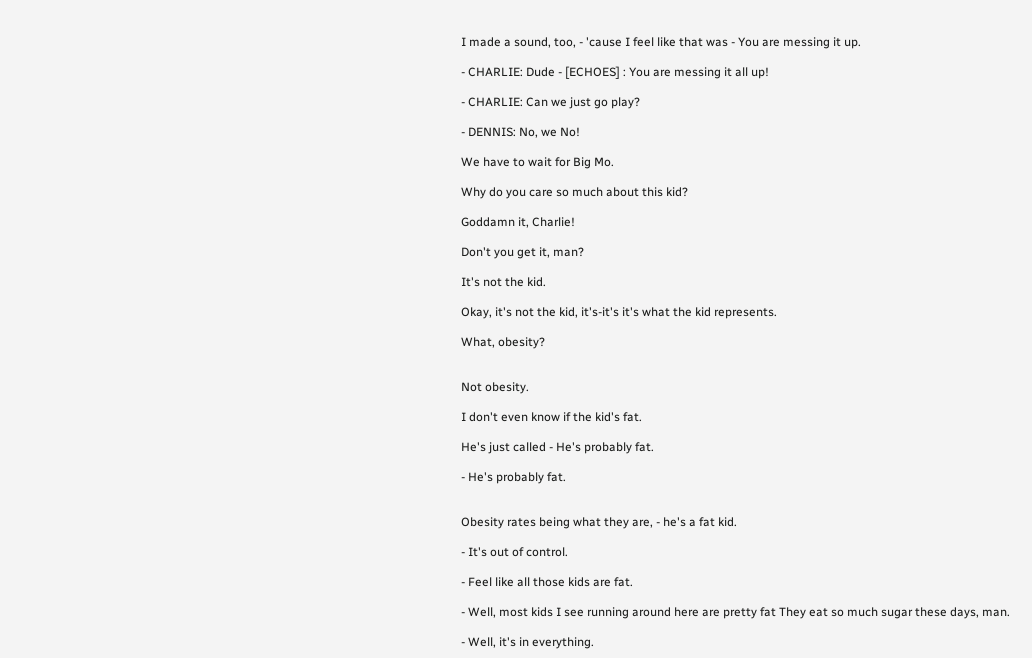I made a sound, too, - 'cause I feel like that was - You are messing it up.

- CHARLIE: Dude - [ECHOES] : You are messing it all up!

- CHARLIE: Can we just go play?

- DENNIS: No, we No!

We have to wait for Big Mo.

Why do you care so much about this kid?

Goddamn it, Charlie!

Don't you get it, man?

It's not the kid.

Okay, it's not the kid, it's-it's it's what the kid represents.

What, obesity?


Not obesity.

I don't even know if the kid's fat.

He's just called - He's probably fat.

- He's probably fat.


Obesity rates being what they are, - he's a fat kid.

- It's out of control.

- Feel like all those kids are fat.

- Well, most kids I see running around here are pretty fat They eat so much sugar these days, man.

- Well, it's in everything.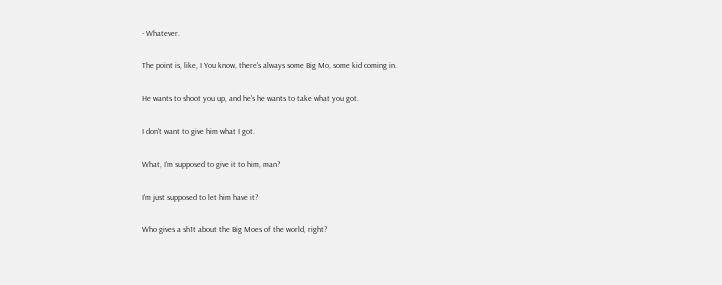- Whatever.

The point is, like, I You know, there's always some Big Mo, some kid coming in.

He wants to shoot you up, and he's he wants to take what you got.

I don't want to give him what I got.

What, I'm supposed to give it to him, man?

I'm just supposed to let him have it?

Who gives a sh1t about the Big Moes of the world, right?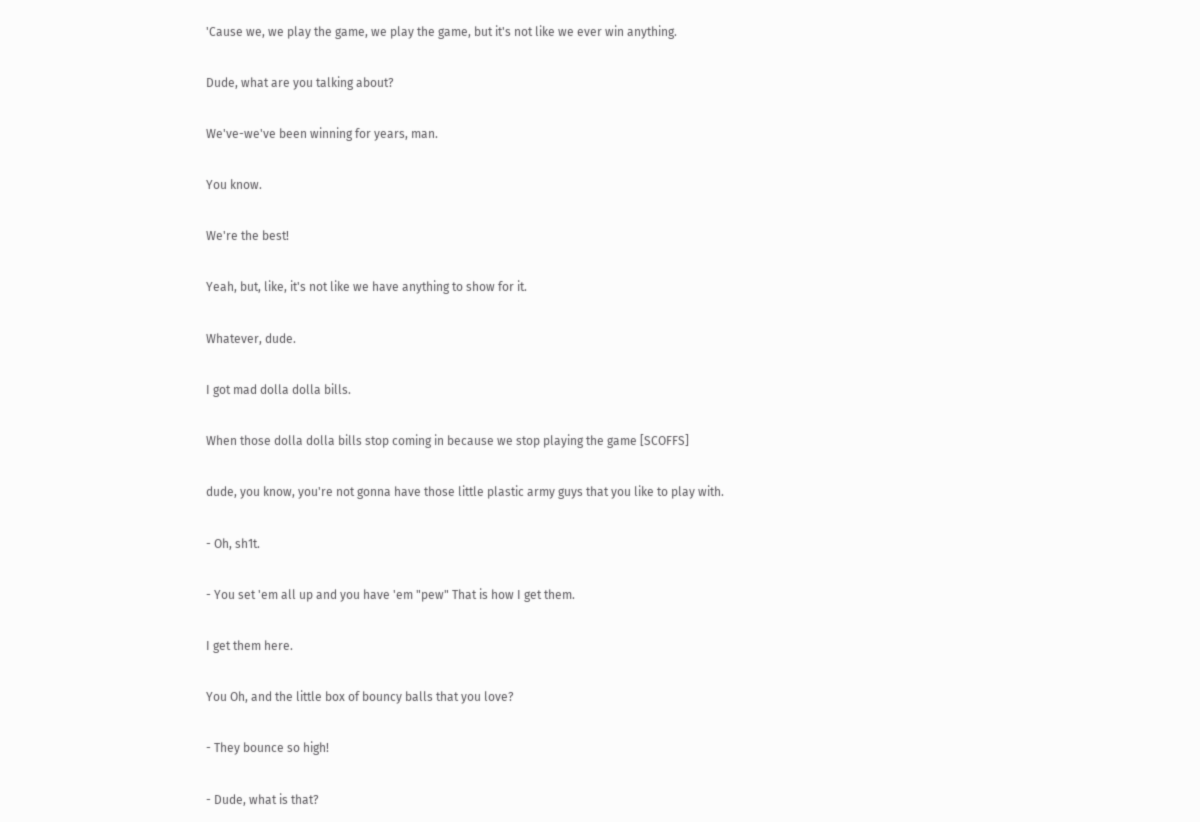'Cause we, we play the game, we play the game, but it's not like we ever win anything.

Dude, what are you talking about?

We've-we've been winning for years, man.

You know.

We're the best!

Yeah, but, like, it's not like we have anything to show for it.

Whatever, dude.

I got mad dolla dolla bills.

When those dolla dolla bills stop coming in because we stop playing the game [SCOFFS]

dude, you know, you're not gonna have those little plastic army guys that you like to play with.

- Oh, sh1t.

- You set 'em all up and you have 'em "pew" That is how I get them.

I get them here.

You Oh, and the little box of bouncy balls that you love?

- They bounce so high!

- Dude, what is that?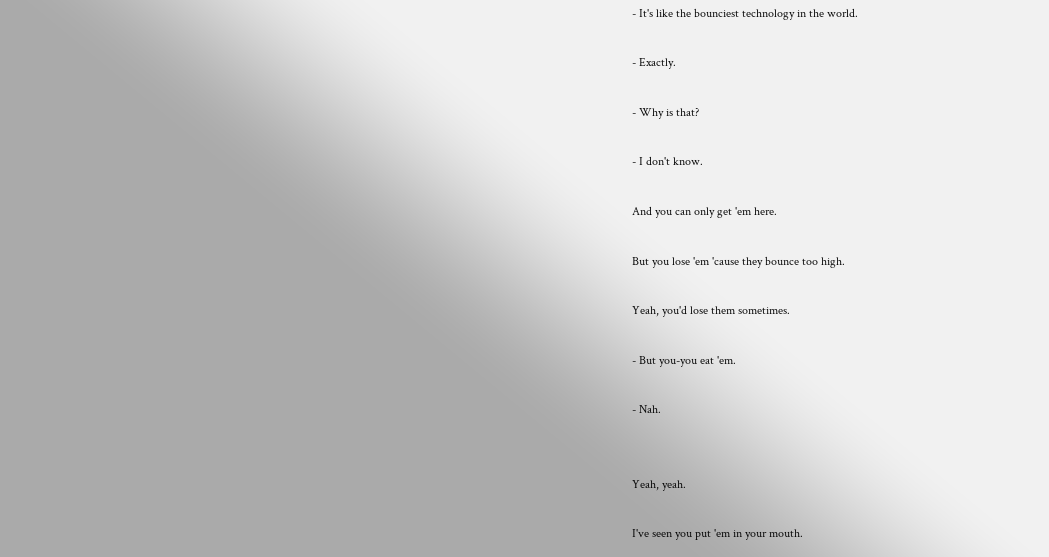- It's like the bounciest technology in the world.

- Exactly.

- Why is that?

- I don't know.

And you can only get 'em here.

But you lose 'em 'cause they bounce too high.

Yeah, you'd lose them sometimes.

- But you-you eat 'em.

- Nah.


Yeah, yeah.

I've seen you put 'em in your mouth.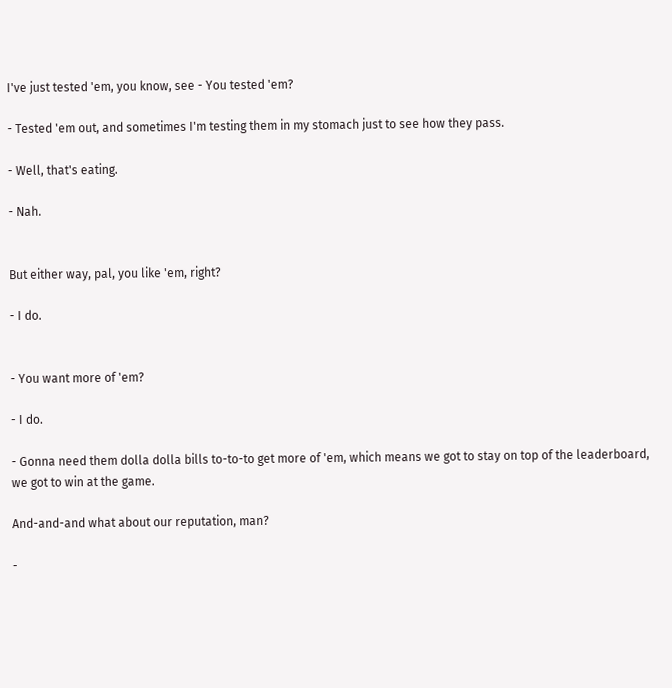I've just tested 'em, you know, see - You tested 'em?

- Tested 'em out, and sometimes I'm testing them in my stomach just to see how they pass.

- Well, that's eating.

- Nah.


But either way, pal, you like 'em, right?

- I do.


- You want more of 'em?

- I do.

- Gonna need them dolla dolla bills to-to-to get more of 'em, which means we got to stay on top of the leaderboard, we got to win at the game.

And-and-and what about our reputation, man?

-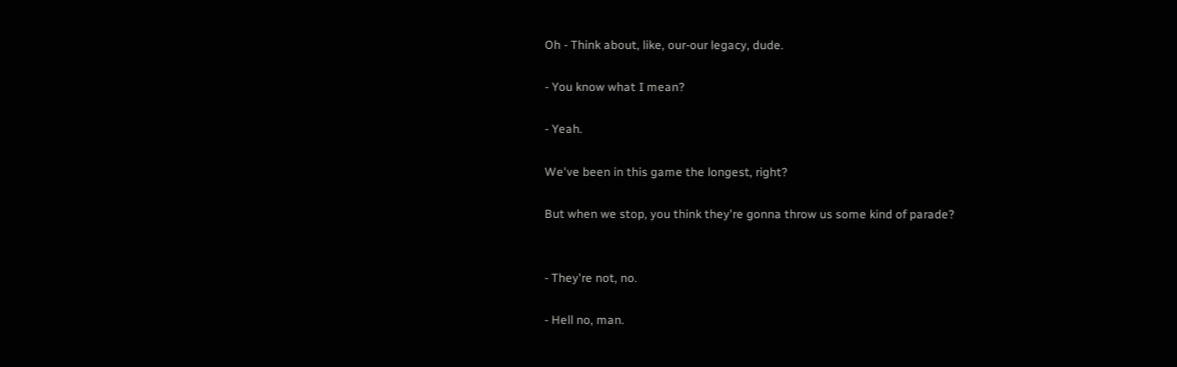Oh - Think about, like, our-our legacy, dude.

- You know what I mean?

- Yeah.

We've been in this game the longest, right?

But when we stop, you think they're gonna throw us some kind of parade?


- They're not, no.

- Hell no, man.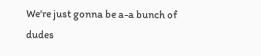We're just gonna be a-a bunch of dudes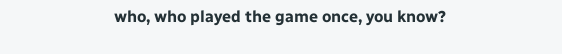who, who played the game once, you know?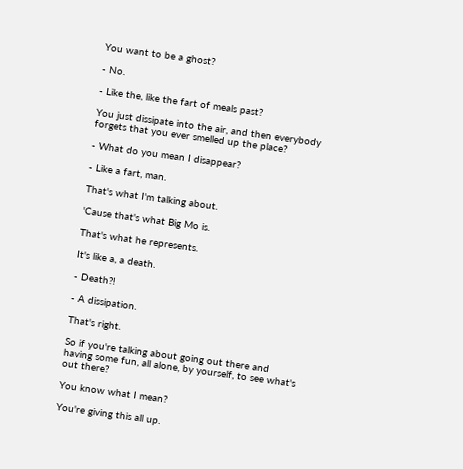You want to be a ghost?

- No.

- Like the, like the fart of meals past?

You just dissipate into the air, and then everybody forgets that you ever smelled up the place?

- What do you mean I disappear?

- Like a fart, man.

That's what I'm talking about.

'Cause that's what Big Mo is.

That's what he represents.

It's like a, a death.

- Death?!

- A dissipation.

That's right.

So if you're talking about going out there and having some fun, all alone, by yourself, to see what's out there?

You know what I mean?

You're giving this all up.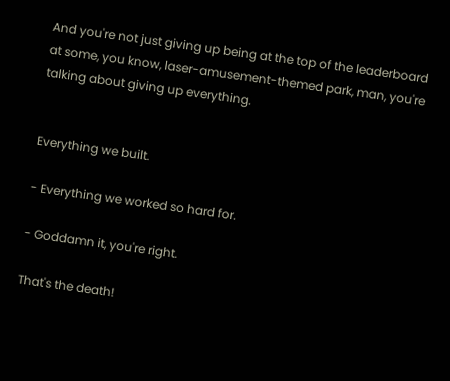And you're not just giving up being at the top of the leaderboard at some, you know, laser-amusement-themed park, man, you're talking about giving up everything.


Everything we built.

- Everything we worked so hard for.

- Goddamn it, you're right.

That's the death!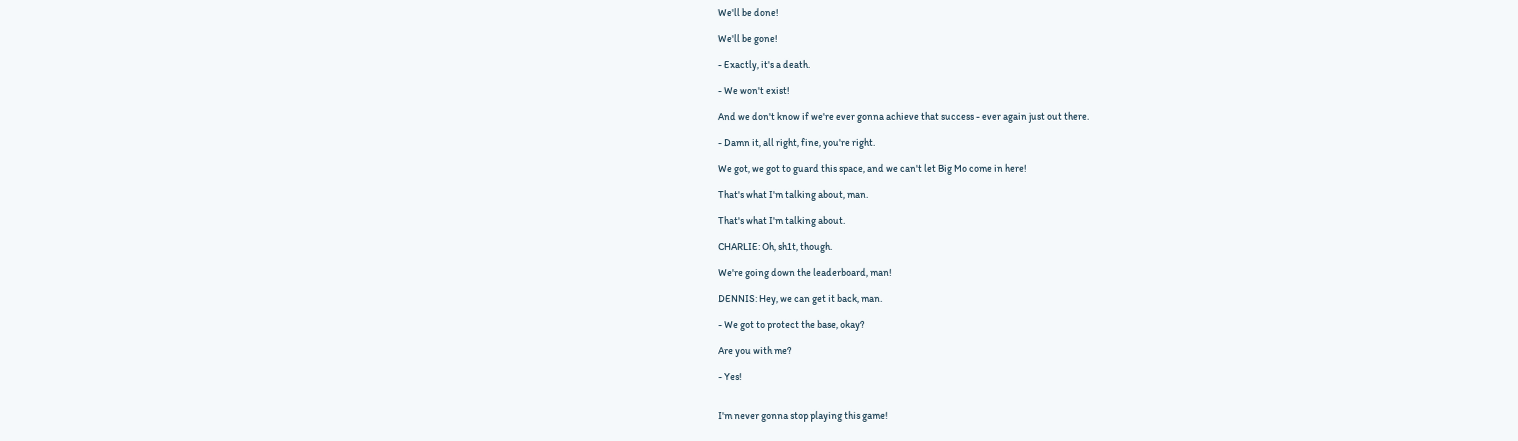We'll be done!

We'll be gone!

- Exactly, it's a death.

- We won't exist!

And we don't know if we're ever gonna achieve that success - ever again just out there.

- Damn it, all right, fine, you're right.

We got, we got to guard this space, and we can't let Big Mo come in here!

That's what I'm talking about, man.

That's what I'm talking about.

CHARLIE: Oh, sh1t, though.

We're going down the leaderboard, man!

DENNIS: Hey, we can get it back, man.

- We got to protect the base, okay?

Are you with me?

- Yes!


I'm never gonna stop playing this game!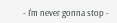- I'm never gonna stop -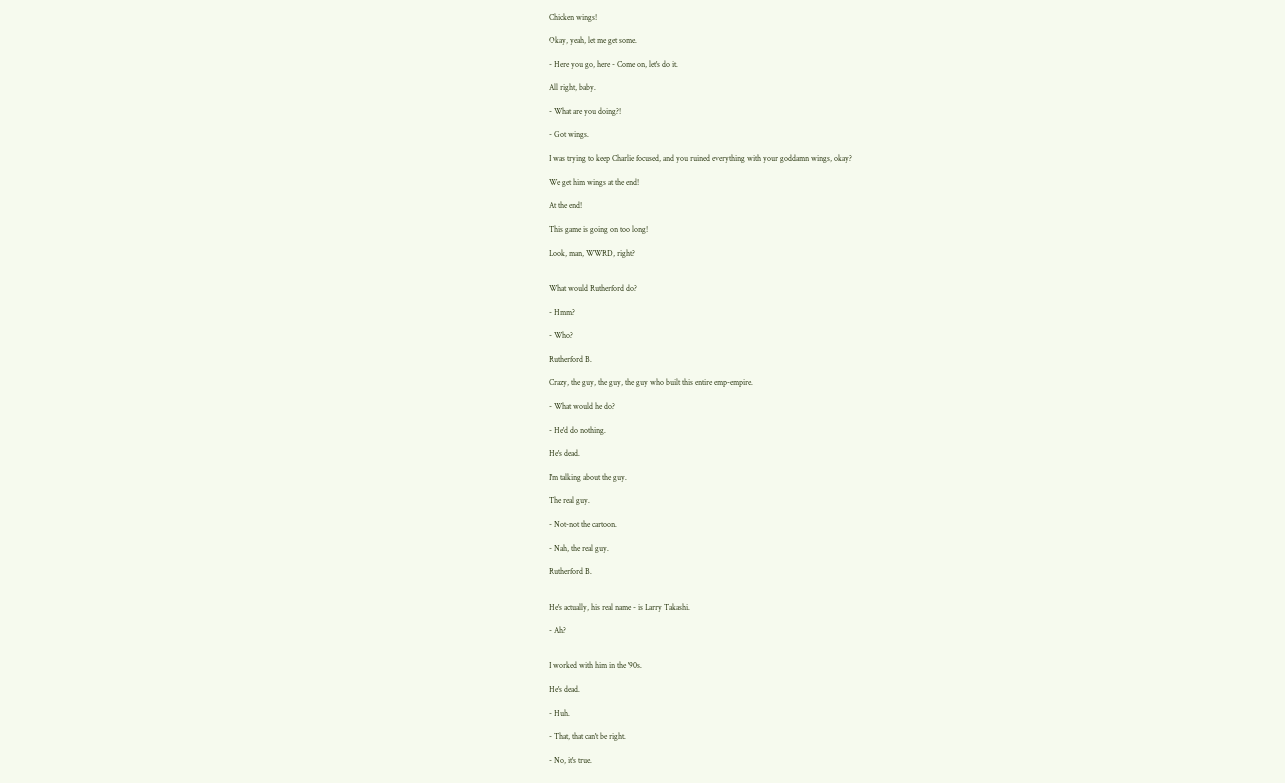Chicken wings!

Okay, yeah, let me get some.

- Here you go, here - Come on, let's do it.

All right, baby.

- What are you doing?!

- Got wings.

I was trying to keep Charlie focused, and you ruined everything with your goddamn wings, okay?

We get him wings at the end!

At the end!

This game is going on too long!

Look, man, WWRD, right?


What would Rutherford do?

- Hmm?

- Who?

Rutherford B.

Crazy, the guy, the guy, the guy who built this entire emp-empire.

- What would he do?

- He'd do nothing.

He's dead.

I'm talking about the guy.

The real guy.

- Not-not the cartoon.

- Nah, the real guy.

Rutherford B.


He's actually, his real name - is Larry Takashi.

- Ah?


I worked with him in the '90s.

He's dead.

- Huh.

- That, that can't be right.

- No, it's true.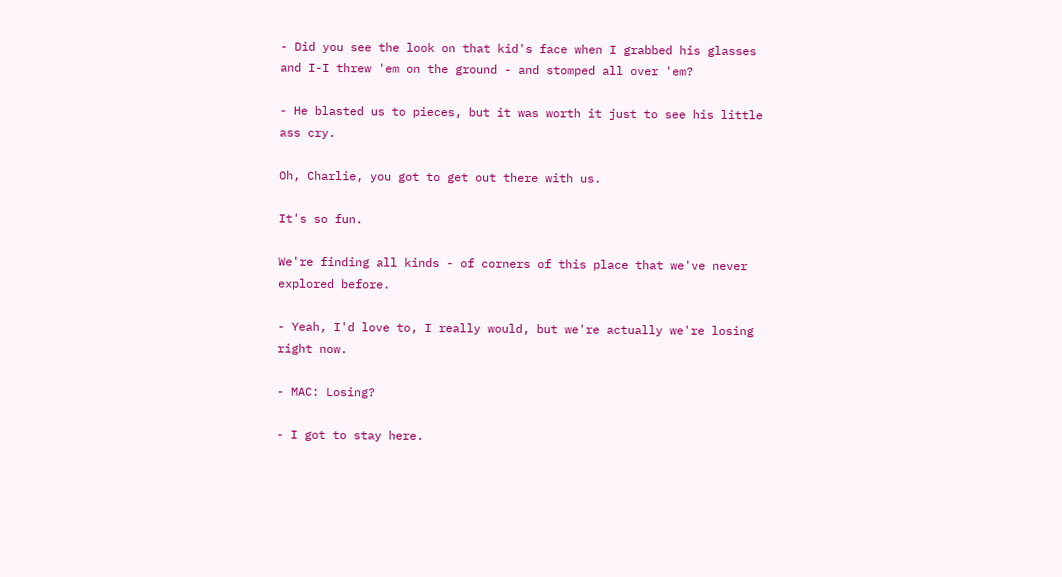- Did you see the look on that kid's face when I grabbed his glasses and I-I threw 'em on the ground - and stomped all over 'em?

- He blasted us to pieces, but it was worth it just to see his little ass cry.

Oh, Charlie, you got to get out there with us.

It's so fun.

We're finding all kinds - of corners of this place that we've never explored before.

- Yeah, I'd love to, I really would, but we're actually we're losing right now.

- MAC: Losing?

- I got to stay here.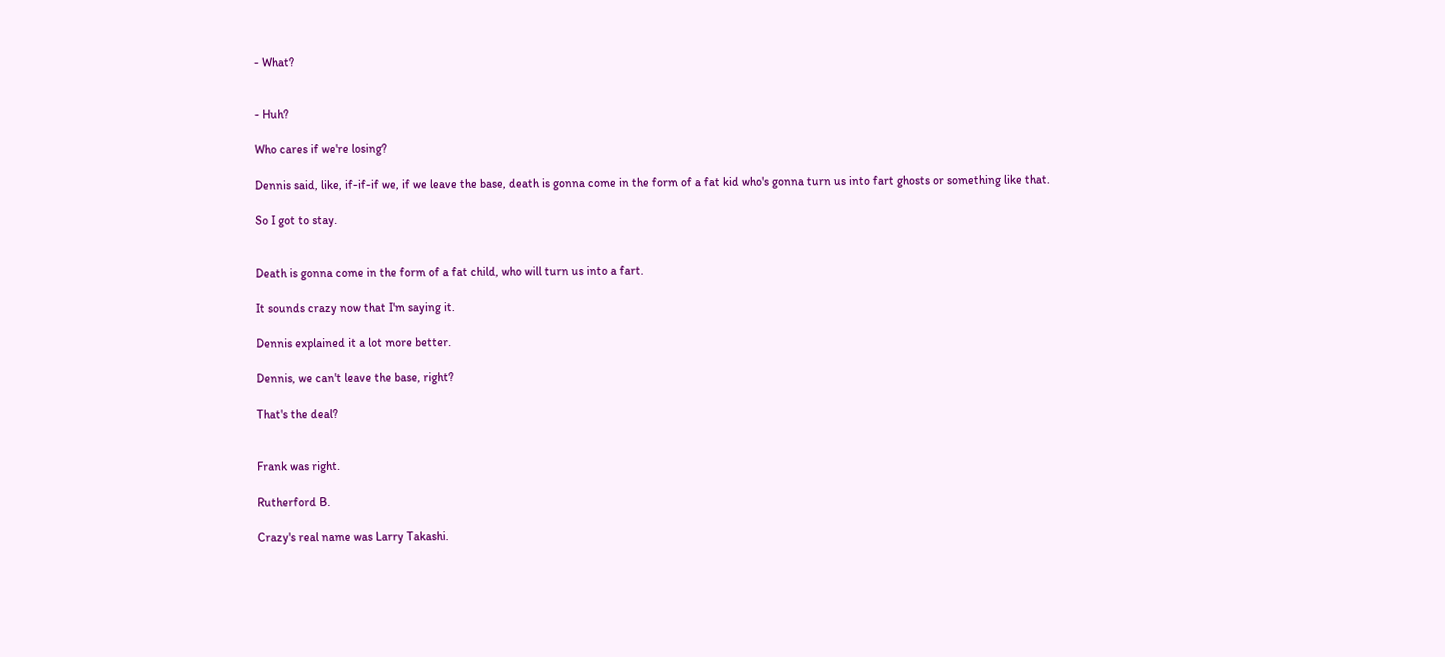- What?


- Huh?

Who cares if we're losing?

Dennis said, like, if-if-if we, if we leave the base, death is gonna come in the form of a fat kid who's gonna turn us into fart ghosts or something like that.

So I got to stay.


Death is gonna come in the form of a fat child, who will turn us into a fart.

It sounds crazy now that I'm saying it.

Dennis explained it a lot more better.

Dennis, we can't leave the base, right?

That's the deal?


Frank was right.

Rutherford B.

Crazy's real name was Larry Takashi.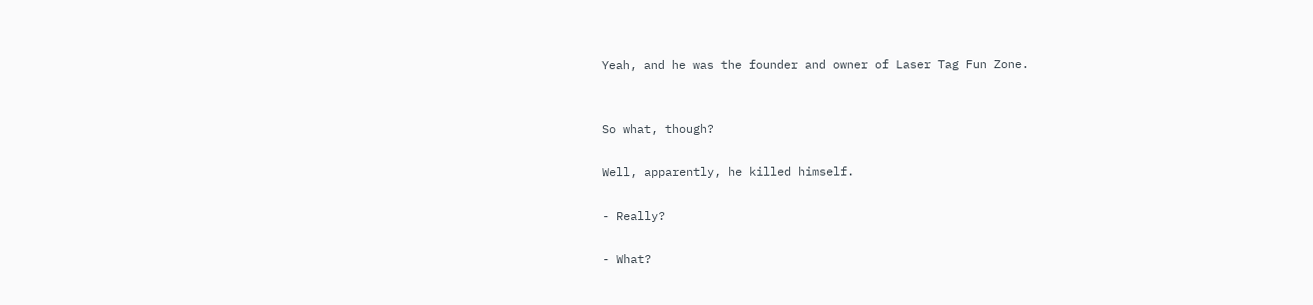Yeah, and he was the founder and owner of Laser Tag Fun Zone.


So what, though?

Well, apparently, he killed himself.

- Really?

- What?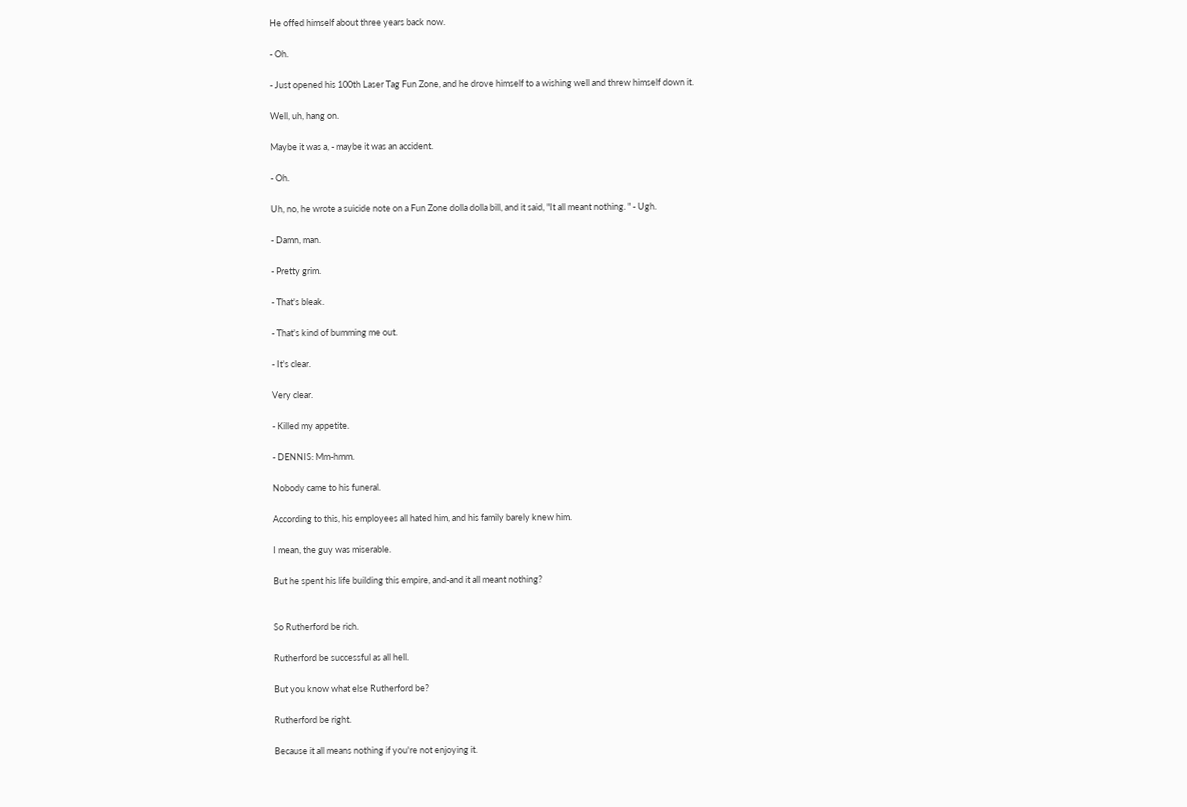He offed himself about three years back now.

- Oh.

- Just opened his 100th Laser Tag Fun Zone, and he drove himself to a wishing well and threw himself down it.

Well, uh, hang on.

Maybe it was a, - maybe it was an accident.

- Oh.

Uh, no, he wrote a suicide note on a Fun Zone dolla dolla bill, and it said, "It all meant nothing. " - Ugh.

- Damn, man.

- Pretty grim.

- That's bleak.

- That's kind of bumming me out.

- It's clear.

Very clear.

- Killed my appetite.

- DENNIS: Mm-hmm.

Nobody came to his funeral.

According to this, his employees all hated him, and his family barely knew him.

I mean, the guy was miserable.

But he spent his life building this empire, and-and it all meant nothing?


So Rutherford be rich.

Rutherford be successful as all hell.

But you know what else Rutherford be?

Rutherford be right.

Because it all means nothing if you're not enjoying it.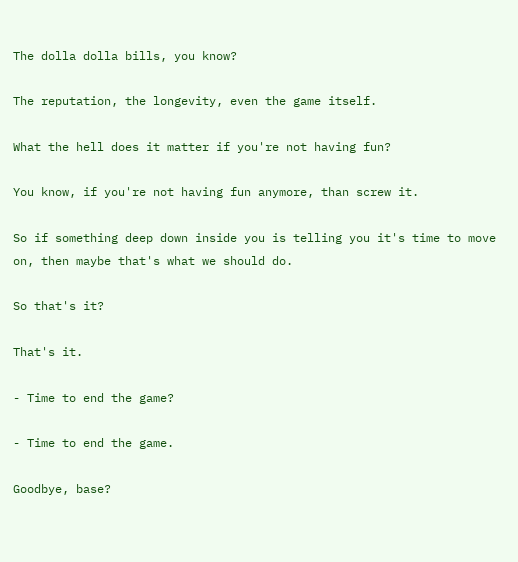The dolla dolla bills, you know?

The reputation, the longevity, even the game itself.

What the hell does it matter if you're not having fun?

You know, if you're not having fun anymore, than screw it.

So if something deep down inside you is telling you it's time to move on, then maybe that's what we should do.

So that's it?

That's it.

- Time to end the game?

- Time to end the game.

Goodbye, base?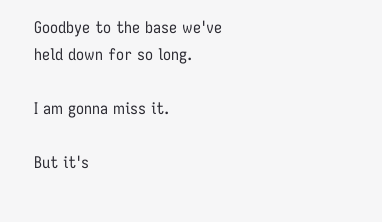Goodbye to the base we've held down for so long.

I am gonna miss it.

But it's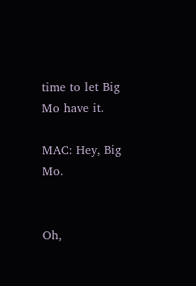time to let Big Mo have it.

MAC: Hey, Big Mo.


Oh,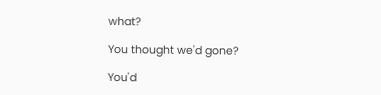what?

You thought we'd gone?

You'd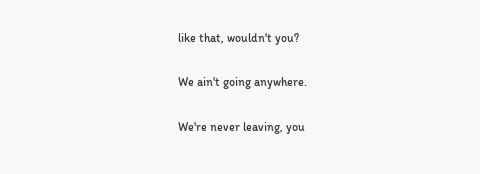like that, wouldn't you?

We ain't going anywhere.

We're never leaving, you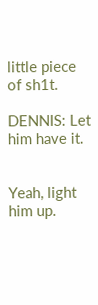little piece of sh1t.

DENNIS: Let him have it.


Yeah, light him up.